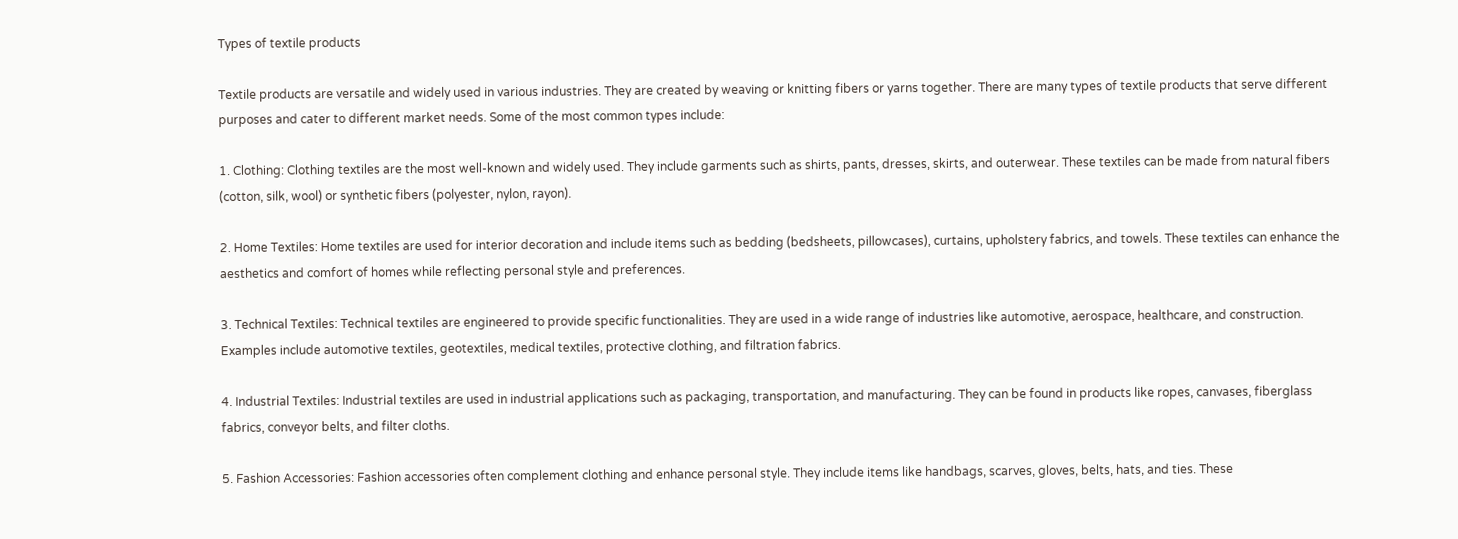Types of textile products

Textile products are versatile and widely used in various industries. They are created by weaving or knitting fibers or yarns together. There are many types of textile products that serve different purposes and cater to different market needs. Some of the most common types include:

1. Clothing: Clothing textiles are the most well-known and widely used. They include garments such as shirts, pants, dresses, skirts, and outerwear. These textiles can be made from natural fibers (cotton, silk, wool) or synthetic fibers (polyester, nylon, rayon).

2. Home Textiles: Home textiles are used for interior decoration and include items such as bedding (bedsheets, pillowcases), curtains, upholstery fabrics, and towels. These textiles can enhance the aesthetics and comfort of homes while reflecting personal style and preferences.

3. Technical Textiles: Technical textiles are engineered to provide specific functionalities. They are used in a wide range of industries like automotive, aerospace, healthcare, and construction. Examples include automotive textiles, geotextiles, medical textiles, protective clothing, and filtration fabrics.

4. Industrial Textiles: Industrial textiles are used in industrial applications such as packaging, transportation, and manufacturing. They can be found in products like ropes, canvases, fiberglass fabrics, conveyor belts, and filter cloths.

5. Fashion Accessories: Fashion accessories often complement clothing and enhance personal style. They include items like handbags, scarves, gloves, belts, hats, and ties. These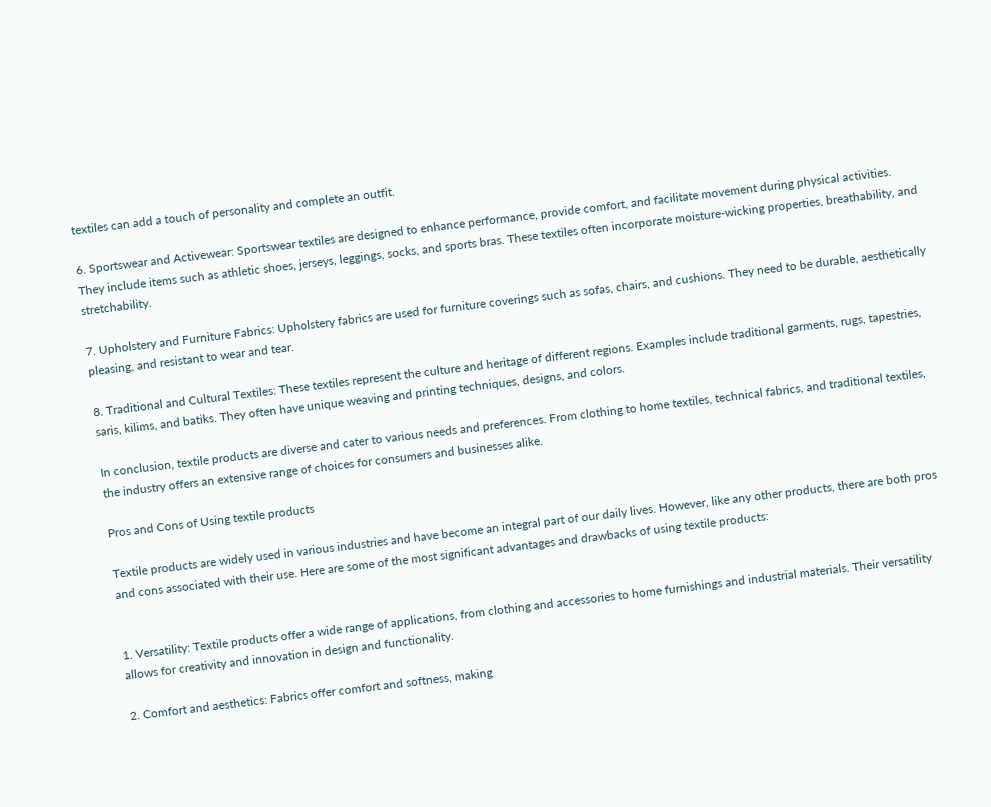textiles can add a touch of personality and complete an outfit.

6. Sportswear and Activewear: Sportswear textiles are designed to enhance performance, provide comfort, and facilitate movement during physical activities. They include items such as athletic shoes, jerseys, leggings, socks, and sports bras. These textiles often incorporate moisture-wicking properties, breathability, and stretchability.

7. Upholstery and Furniture Fabrics: Upholstery fabrics are used for furniture coverings such as sofas, chairs, and cushions. They need to be durable, aesthetically pleasing, and resistant to wear and tear.

8. Traditional and Cultural Textiles: These textiles represent the culture and heritage of different regions. Examples include traditional garments, rugs, tapestries, saris, kilims, and batiks. They often have unique weaving and printing techniques, designs, and colors.

In conclusion, textile products are diverse and cater to various needs and preferences. From clothing to home textiles, technical fabrics, and traditional textiles, the industry offers an extensive range of choices for consumers and businesses alike.

Pros and Cons of Using textile products

Textile products are widely used in various industries and have become an integral part of our daily lives. However, like any other products, there are both pros and cons associated with their use. Here are some of the most significant advantages and drawbacks of using textile products:


1. Versatility: Textile products offer a wide range of applications, from clothing and accessories to home furnishings and industrial materials. Their versatility allows for creativity and innovation in design and functionality.

2. Comfort and aesthetics: Fabrics offer comfort and softness, making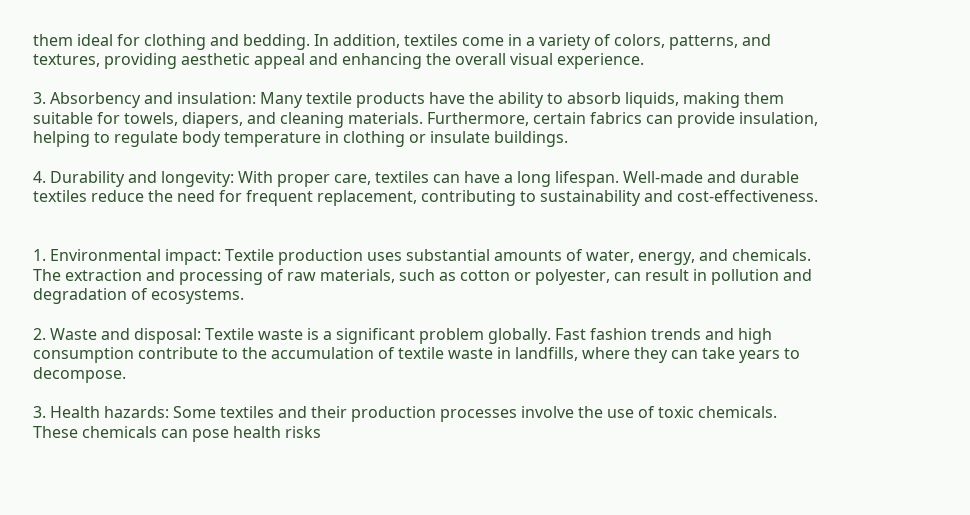them ideal for clothing and bedding. In addition, textiles come in a variety of colors, patterns, and textures, providing aesthetic appeal and enhancing the overall visual experience.

3. Absorbency and insulation: Many textile products have the ability to absorb liquids, making them suitable for towels, diapers, and cleaning materials. Furthermore, certain fabrics can provide insulation, helping to regulate body temperature in clothing or insulate buildings.

4. Durability and longevity: With proper care, textiles can have a long lifespan. Well-made and durable textiles reduce the need for frequent replacement, contributing to sustainability and cost-effectiveness.


1. Environmental impact: Textile production uses substantial amounts of water, energy, and chemicals. The extraction and processing of raw materials, such as cotton or polyester, can result in pollution and degradation of ecosystems.

2. Waste and disposal: Textile waste is a significant problem globally. Fast fashion trends and high consumption contribute to the accumulation of textile waste in landfills, where they can take years to decompose.

3. Health hazards: Some textiles and their production processes involve the use of toxic chemicals. These chemicals can pose health risks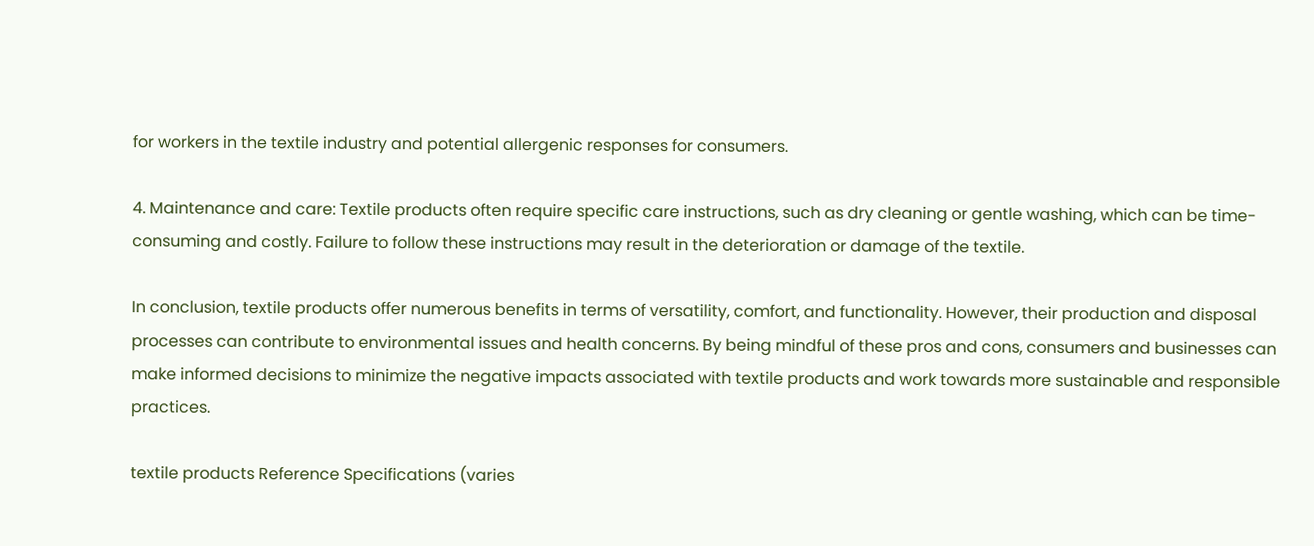for workers in the textile industry and potential allergenic responses for consumers.

4. Maintenance and care: Textile products often require specific care instructions, such as dry cleaning or gentle washing, which can be time-consuming and costly. Failure to follow these instructions may result in the deterioration or damage of the textile.

In conclusion, textile products offer numerous benefits in terms of versatility, comfort, and functionality. However, their production and disposal processes can contribute to environmental issues and health concerns. By being mindful of these pros and cons, consumers and businesses can make informed decisions to minimize the negative impacts associated with textile products and work towards more sustainable and responsible practices.

textile products Reference Specifications (varies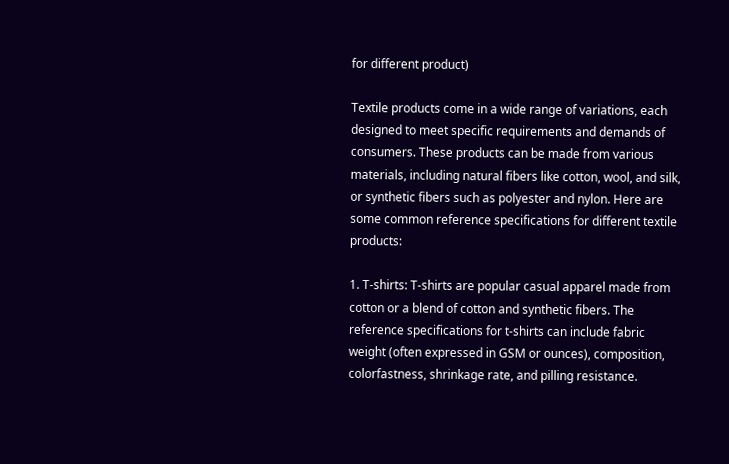for different product)

Textile products come in a wide range of variations, each designed to meet specific requirements and demands of consumers. These products can be made from various materials, including natural fibers like cotton, wool, and silk, or synthetic fibers such as polyester and nylon. Here are some common reference specifications for different textile products:

1. T-shirts: T-shirts are popular casual apparel made from cotton or a blend of cotton and synthetic fibers. The reference specifications for t-shirts can include fabric weight (often expressed in GSM or ounces), composition, colorfastness, shrinkage rate, and pilling resistance.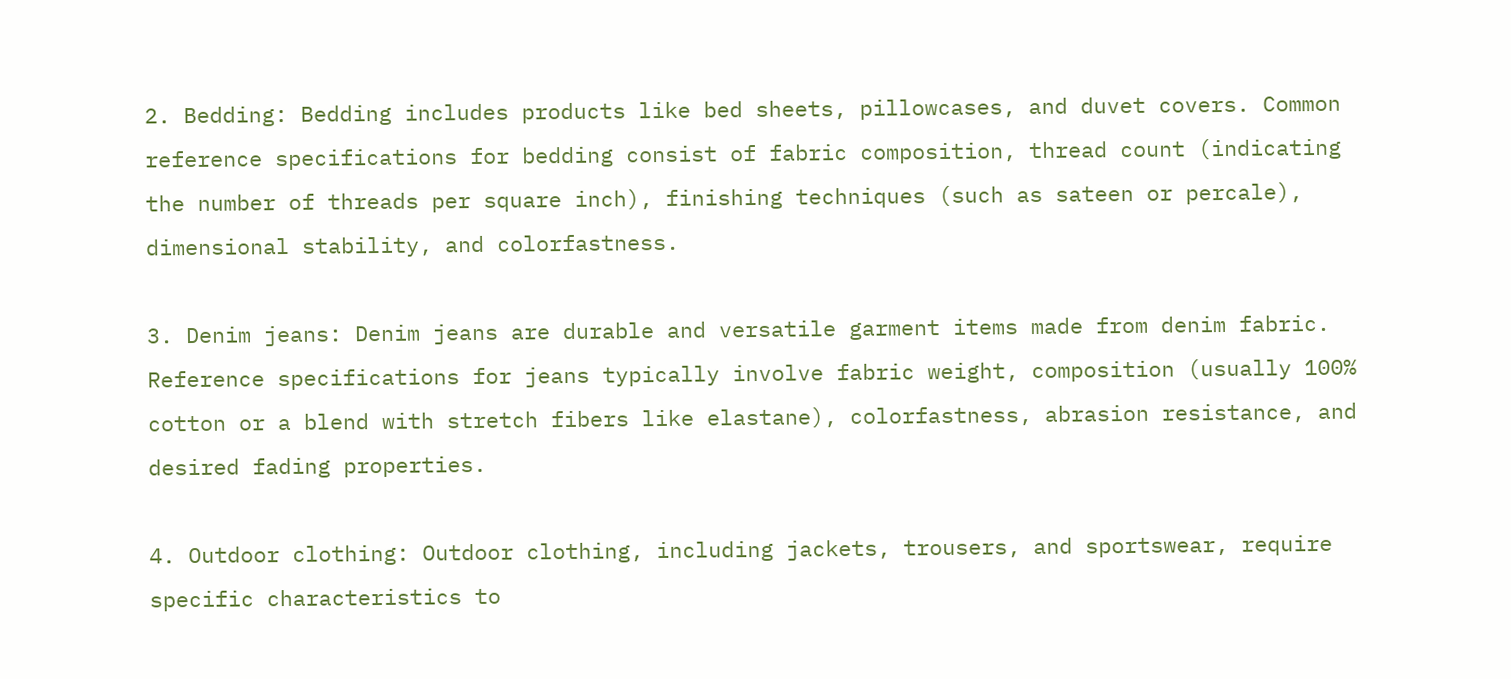2. Bedding: Bedding includes products like bed sheets, pillowcases, and duvet covers. Common reference specifications for bedding consist of fabric composition, thread count (indicating the number of threads per square inch), finishing techniques (such as sateen or percale), dimensional stability, and colorfastness.

3. Denim jeans: Denim jeans are durable and versatile garment items made from denim fabric. Reference specifications for jeans typically involve fabric weight, composition (usually 100% cotton or a blend with stretch fibers like elastane), colorfastness, abrasion resistance, and desired fading properties.

4. Outdoor clothing: Outdoor clothing, including jackets, trousers, and sportswear, require specific characteristics to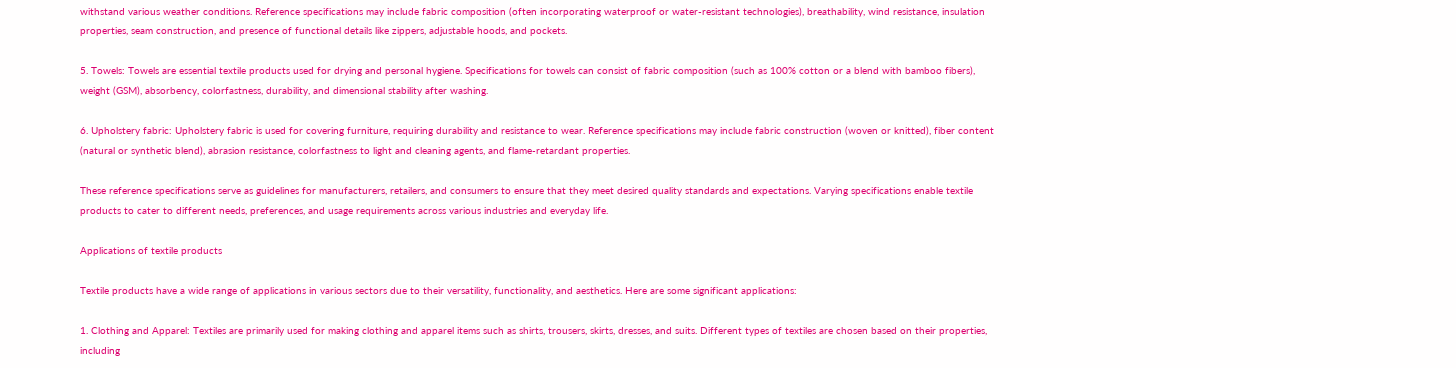withstand various weather conditions. Reference specifications may include fabric composition (often incorporating waterproof or water-resistant technologies), breathability, wind resistance, insulation properties, seam construction, and presence of functional details like zippers, adjustable hoods, and pockets.

5. Towels: Towels are essential textile products used for drying and personal hygiene. Specifications for towels can consist of fabric composition (such as 100% cotton or a blend with bamboo fibers), weight (GSM), absorbency, colorfastness, durability, and dimensional stability after washing.

6. Upholstery fabric: Upholstery fabric is used for covering furniture, requiring durability and resistance to wear. Reference specifications may include fabric construction (woven or knitted), fiber content (natural or synthetic blend), abrasion resistance, colorfastness to light and cleaning agents, and flame-retardant properties.

These reference specifications serve as guidelines for manufacturers, retailers, and consumers to ensure that they meet desired quality standards and expectations. Varying specifications enable textile products to cater to different needs, preferences, and usage requirements across various industries and everyday life.

Applications of textile products

Textile products have a wide range of applications in various sectors due to their versatility, functionality, and aesthetics. Here are some significant applications:

1. Clothing and Apparel: Textiles are primarily used for making clothing and apparel items such as shirts, trousers, skirts, dresses, and suits. Different types of textiles are chosen based on their properties, including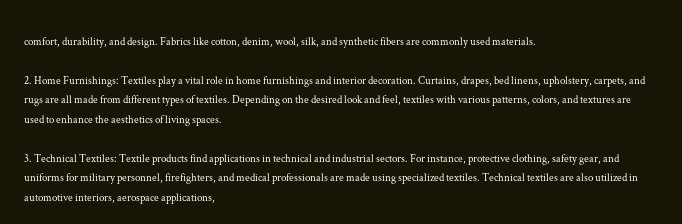comfort, durability, and design. Fabrics like cotton, denim, wool, silk, and synthetic fibers are commonly used materials.

2. Home Furnishings: Textiles play a vital role in home furnishings and interior decoration. Curtains, drapes, bed linens, upholstery, carpets, and rugs are all made from different types of textiles. Depending on the desired look and feel, textiles with various patterns, colors, and textures are used to enhance the aesthetics of living spaces.

3. Technical Textiles: Textile products find applications in technical and industrial sectors. For instance, protective clothing, safety gear, and uniforms for military personnel, firefighters, and medical professionals are made using specialized textiles. Technical textiles are also utilized in automotive interiors, aerospace applications,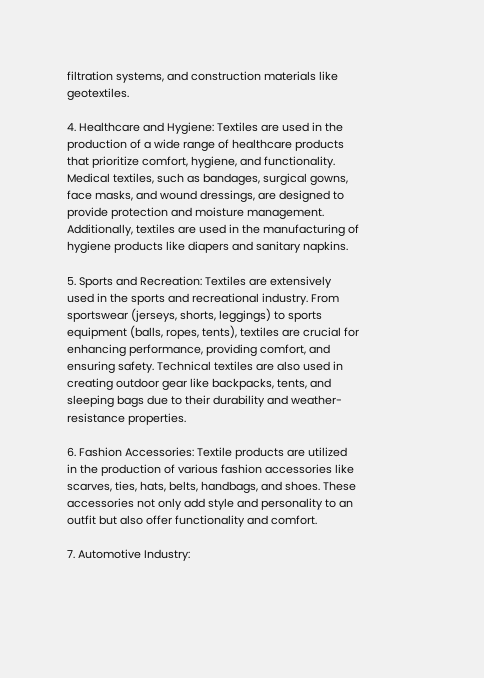filtration systems, and construction materials like geotextiles.

4. Healthcare and Hygiene: Textiles are used in the production of a wide range of healthcare products that prioritize comfort, hygiene, and functionality. Medical textiles, such as bandages, surgical gowns, face masks, and wound dressings, are designed to provide protection and moisture management. Additionally, textiles are used in the manufacturing of hygiene products like diapers and sanitary napkins.

5. Sports and Recreation: Textiles are extensively used in the sports and recreational industry. From sportswear (jerseys, shorts, leggings) to sports equipment (balls, ropes, tents), textiles are crucial for enhancing performance, providing comfort, and ensuring safety. Technical textiles are also used in creating outdoor gear like backpacks, tents, and sleeping bags due to their durability and weather-resistance properties.

6. Fashion Accessories: Textile products are utilized in the production of various fashion accessories like scarves, ties, hats, belts, handbags, and shoes. These accessories not only add style and personality to an outfit but also offer functionality and comfort.

7. Automotive Industry: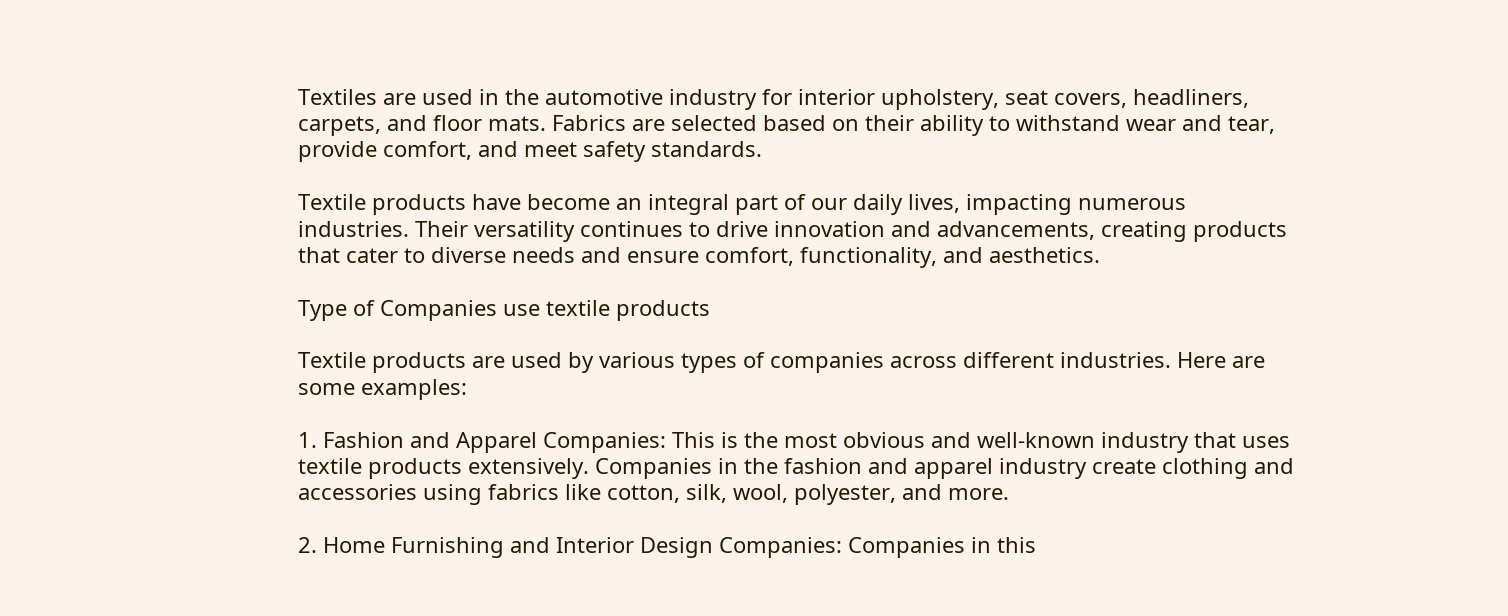Textiles are used in the automotive industry for interior upholstery, seat covers, headliners, carpets, and floor mats. Fabrics are selected based on their ability to withstand wear and tear, provide comfort, and meet safety standards.

Textile products have become an integral part of our daily lives, impacting numerous industries. Their versatility continues to drive innovation and advancements, creating products that cater to diverse needs and ensure comfort, functionality, and aesthetics.

Type of Companies use textile products

Textile products are used by various types of companies across different industries. Here are some examples:

1. Fashion and Apparel Companies: This is the most obvious and well-known industry that uses textile products extensively. Companies in the fashion and apparel industry create clothing and accessories using fabrics like cotton, silk, wool, polyester, and more.

2. Home Furnishing and Interior Design Companies: Companies in this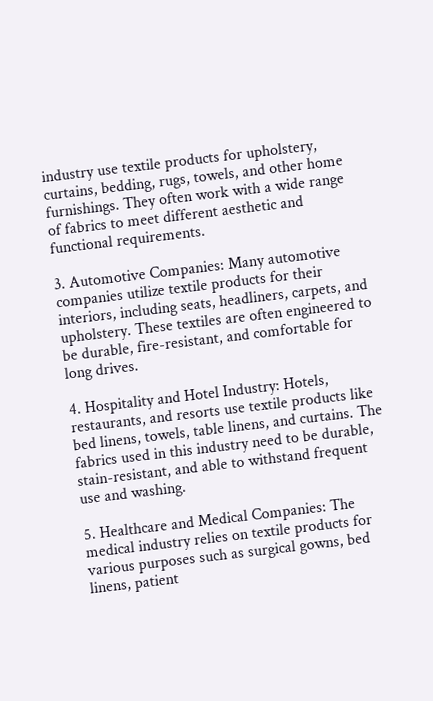industry use textile products for upholstery, curtains, bedding, rugs, towels, and other home furnishings. They often work with a wide range of fabrics to meet different aesthetic and functional requirements.

3. Automotive Companies: Many automotive companies utilize textile products for their interiors, including seats, headliners, carpets, and upholstery. These textiles are often engineered to be durable, fire-resistant, and comfortable for long drives.

4. Hospitality and Hotel Industry: Hotels, restaurants, and resorts use textile products like bed linens, towels, table linens, and curtains. The fabrics used in this industry need to be durable, stain-resistant, and able to withstand frequent use and washing.

5. Healthcare and Medical Companies: The medical industry relies on textile products for various purposes such as surgical gowns, bed linens, patient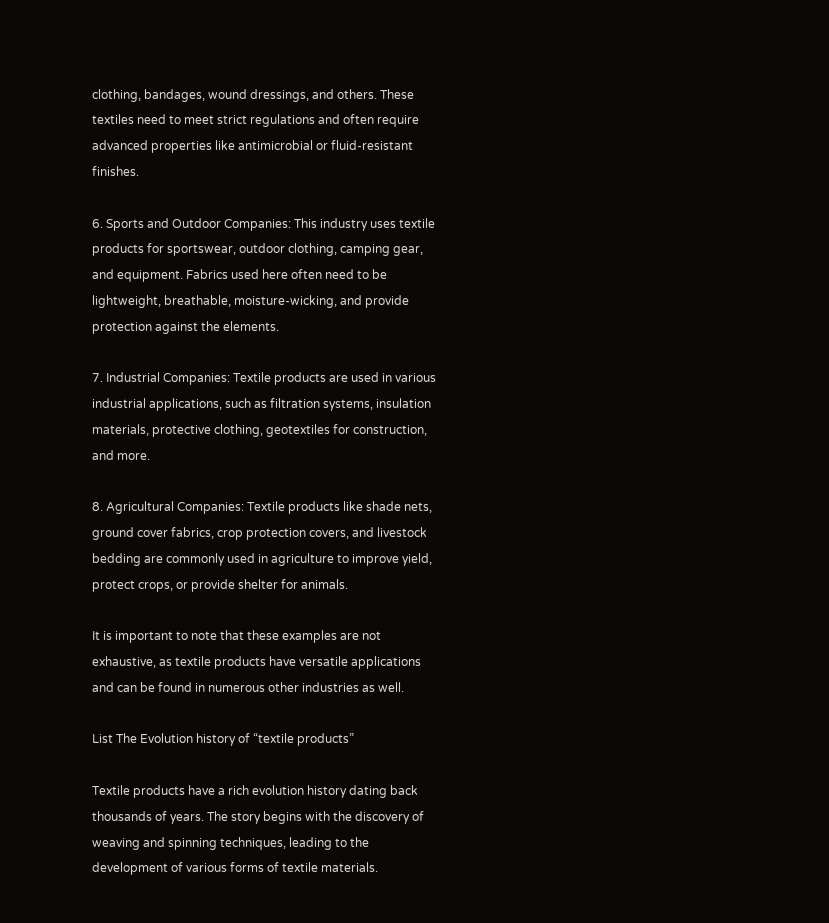clothing, bandages, wound dressings, and others. These textiles need to meet strict regulations and often require advanced properties like antimicrobial or fluid-resistant finishes.

6. Sports and Outdoor Companies: This industry uses textile products for sportswear, outdoor clothing, camping gear, and equipment. Fabrics used here often need to be lightweight, breathable, moisture-wicking, and provide protection against the elements.

7. Industrial Companies: Textile products are used in various industrial applications, such as filtration systems, insulation materials, protective clothing, geotextiles for construction, and more.

8. Agricultural Companies: Textile products like shade nets, ground cover fabrics, crop protection covers, and livestock bedding are commonly used in agriculture to improve yield, protect crops, or provide shelter for animals.

It is important to note that these examples are not exhaustive, as textile products have versatile applications and can be found in numerous other industries as well.

List The Evolution history of “textile products”

Textile products have a rich evolution history dating back thousands of years. The story begins with the discovery of weaving and spinning techniques, leading to the development of various forms of textile materials.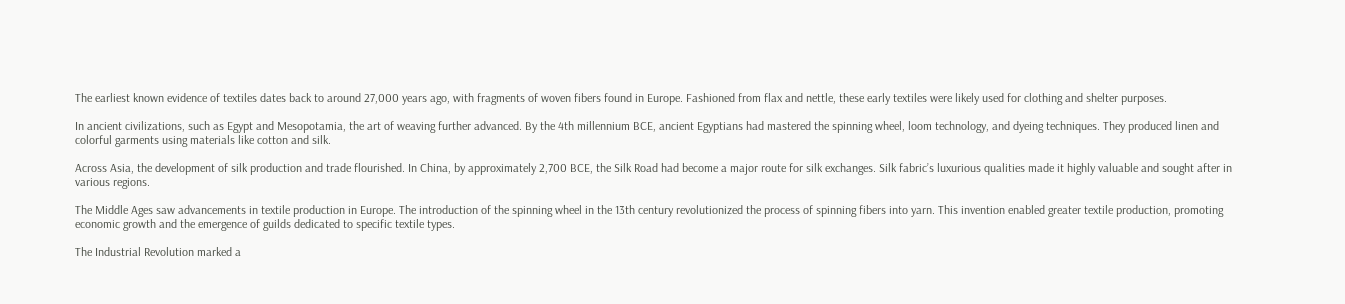The earliest known evidence of textiles dates back to around 27,000 years ago, with fragments of woven fibers found in Europe. Fashioned from flax and nettle, these early textiles were likely used for clothing and shelter purposes.

In ancient civilizations, such as Egypt and Mesopotamia, the art of weaving further advanced. By the 4th millennium BCE, ancient Egyptians had mastered the spinning wheel, loom technology, and dyeing techniques. They produced linen and colorful garments using materials like cotton and silk.

Across Asia, the development of silk production and trade flourished. In China, by approximately 2,700 BCE, the Silk Road had become a major route for silk exchanges. Silk fabric’s luxurious qualities made it highly valuable and sought after in various regions.

The Middle Ages saw advancements in textile production in Europe. The introduction of the spinning wheel in the 13th century revolutionized the process of spinning fibers into yarn. This invention enabled greater textile production, promoting economic growth and the emergence of guilds dedicated to specific textile types.

The Industrial Revolution marked a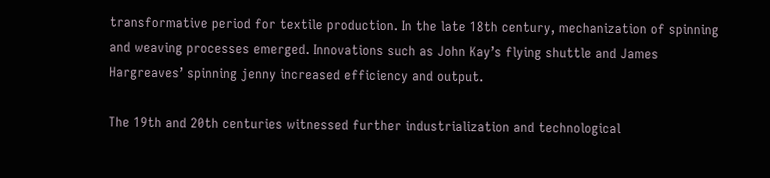transformative period for textile production. In the late 18th century, mechanization of spinning and weaving processes emerged. Innovations such as John Kay’s flying shuttle and James Hargreaves’ spinning jenny increased efficiency and output.

The 19th and 20th centuries witnessed further industrialization and technological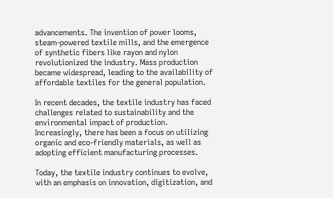advancements. The invention of power looms, steam-powered textile mills, and the emergence of synthetic fibers like rayon and nylon revolutionized the industry. Mass production became widespread, leading to the availability of affordable textiles for the general population.

In recent decades, the textile industry has faced challenges related to sustainability and the environmental impact of production. Increasingly, there has been a focus on utilizing organic and eco-friendly materials, as well as adopting efficient manufacturing processes.

Today, the textile industry continues to evolve, with an emphasis on innovation, digitization, and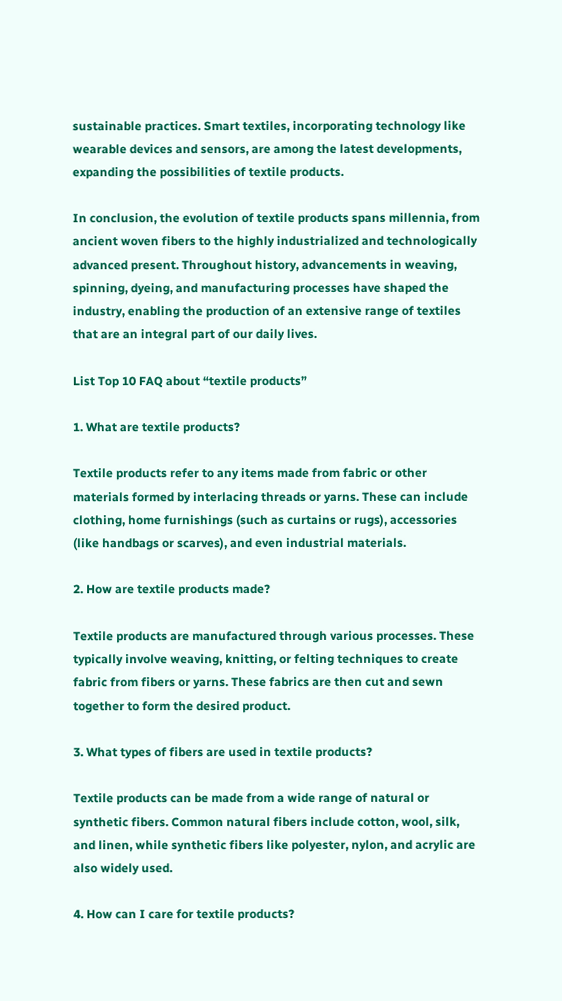sustainable practices. Smart textiles, incorporating technology like wearable devices and sensors, are among the latest developments, expanding the possibilities of textile products.

In conclusion, the evolution of textile products spans millennia, from ancient woven fibers to the highly industrialized and technologically advanced present. Throughout history, advancements in weaving, spinning, dyeing, and manufacturing processes have shaped the industry, enabling the production of an extensive range of textiles that are an integral part of our daily lives.

List Top 10 FAQ about “textile products”

1. What are textile products?

Textile products refer to any items made from fabric or other materials formed by interlacing threads or yarns. These can include clothing, home furnishings (such as curtains or rugs), accessories (like handbags or scarves), and even industrial materials.

2. How are textile products made?

Textile products are manufactured through various processes. These typically involve weaving, knitting, or felting techniques to create fabric from fibers or yarns. These fabrics are then cut and sewn together to form the desired product.

3. What types of fibers are used in textile products?

Textile products can be made from a wide range of natural or synthetic fibers. Common natural fibers include cotton, wool, silk, and linen, while synthetic fibers like polyester, nylon, and acrylic are also widely used.

4. How can I care for textile products?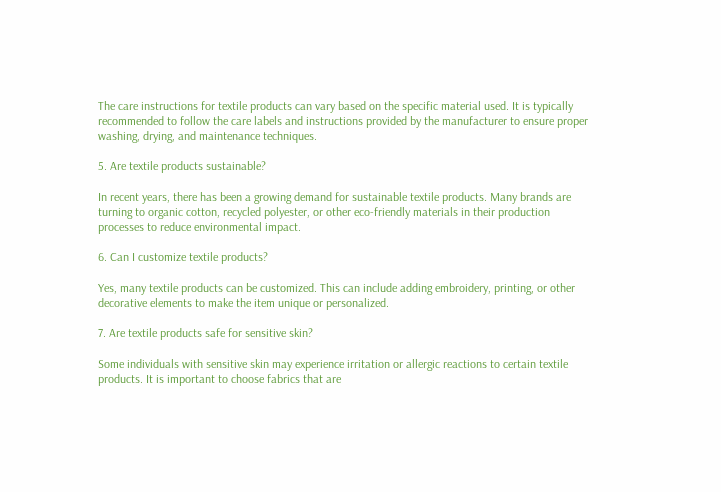The care instructions for textile products can vary based on the specific material used. It is typically recommended to follow the care labels and instructions provided by the manufacturer to ensure proper washing, drying, and maintenance techniques.

5. Are textile products sustainable?

In recent years, there has been a growing demand for sustainable textile products. Many brands are turning to organic cotton, recycled polyester, or other eco-friendly materials in their production processes to reduce environmental impact.

6. Can I customize textile products?

Yes, many textile products can be customized. This can include adding embroidery, printing, or other decorative elements to make the item unique or personalized.

7. Are textile products safe for sensitive skin?

Some individuals with sensitive skin may experience irritation or allergic reactions to certain textile products. It is important to choose fabrics that are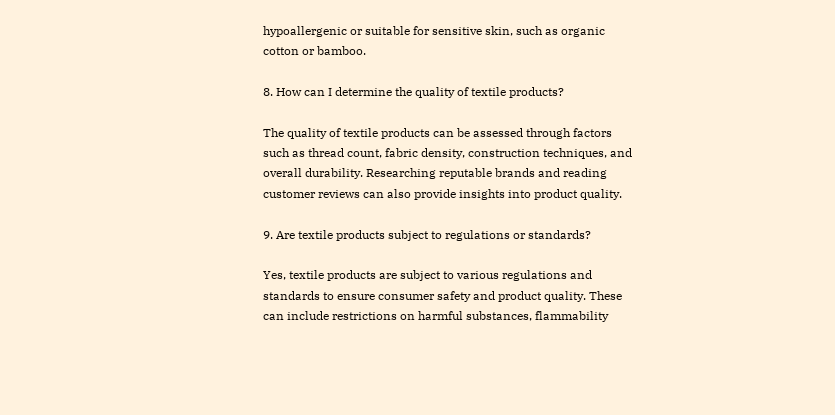hypoallergenic or suitable for sensitive skin, such as organic cotton or bamboo.

8. How can I determine the quality of textile products?

The quality of textile products can be assessed through factors such as thread count, fabric density, construction techniques, and overall durability. Researching reputable brands and reading customer reviews can also provide insights into product quality.

9. Are textile products subject to regulations or standards?

Yes, textile products are subject to various regulations and standards to ensure consumer safety and product quality. These can include restrictions on harmful substances, flammability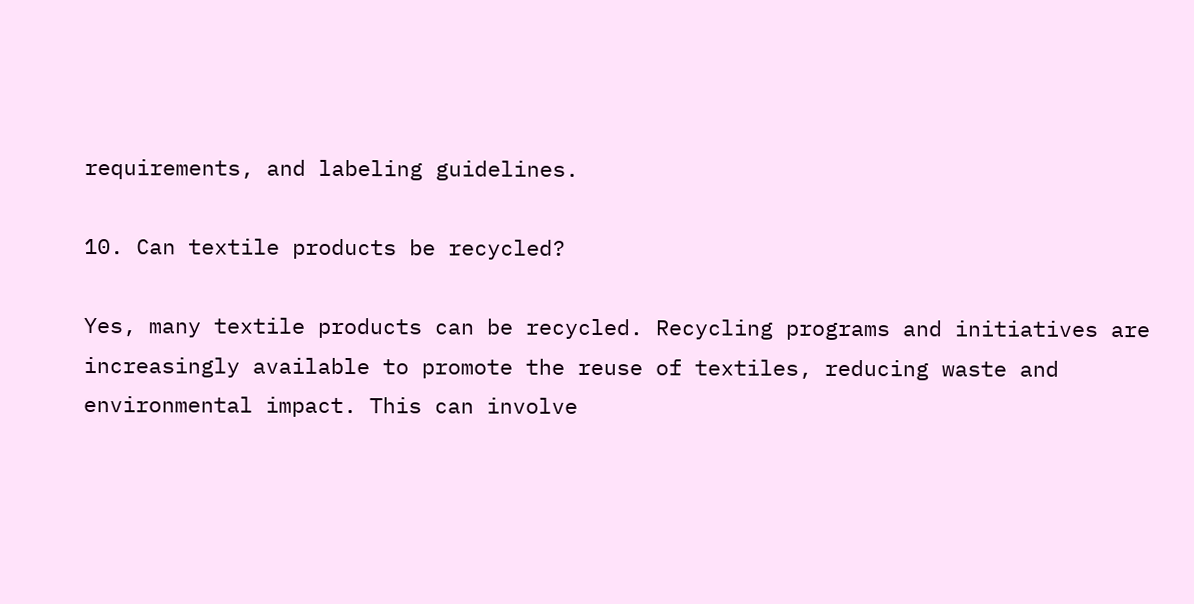requirements, and labeling guidelines.

10. Can textile products be recycled?

Yes, many textile products can be recycled. Recycling programs and initiatives are increasingly available to promote the reuse of textiles, reducing waste and environmental impact. This can involve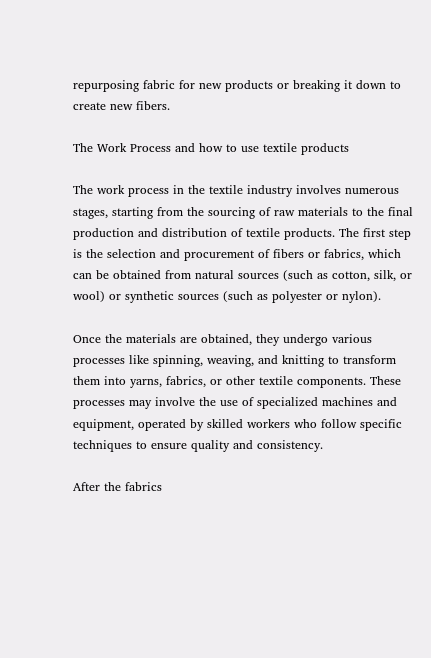repurposing fabric for new products or breaking it down to create new fibers.

The Work Process and how to use textile products

The work process in the textile industry involves numerous stages, starting from the sourcing of raw materials to the final production and distribution of textile products. The first step is the selection and procurement of fibers or fabrics, which can be obtained from natural sources (such as cotton, silk, or wool) or synthetic sources (such as polyester or nylon).

Once the materials are obtained, they undergo various processes like spinning, weaving, and knitting to transform them into yarns, fabrics, or other textile components. These processes may involve the use of specialized machines and equipment, operated by skilled workers who follow specific techniques to ensure quality and consistency.

After the fabrics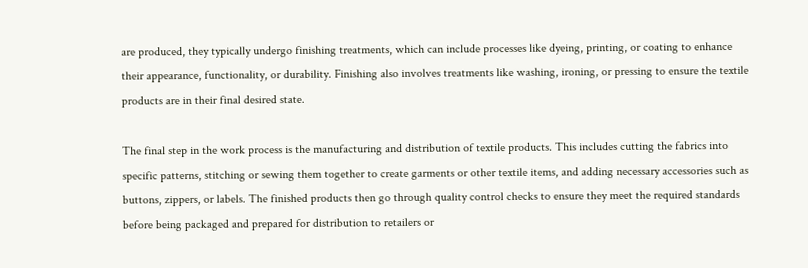are produced, they typically undergo finishing treatments, which can include processes like dyeing, printing, or coating to enhance their appearance, functionality, or durability. Finishing also involves treatments like washing, ironing, or pressing to ensure the textile products are in their final desired state.

The final step in the work process is the manufacturing and distribution of textile products. This includes cutting the fabrics into specific patterns, stitching or sewing them together to create garments or other textile items, and adding necessary accessories such as buttons, zippers, or labels. The finished products then go through quality control checks to ensure they meet the required standards before being packaged and prepared for distribution to retailers or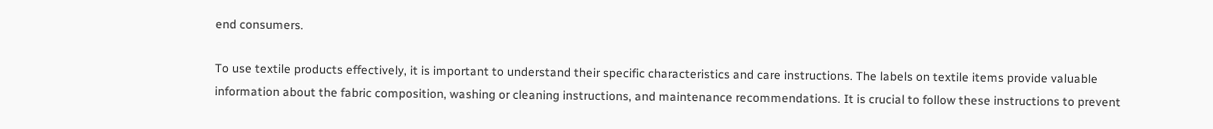end consumers.

To use textile products effectively, it is important to understand their specific characteristics and care instructions. The labels on textile items provide valuable information about the fabric composition, washing or cleaning instructions, and maintenance recommendations. It is crucial to follow these instructions to prevent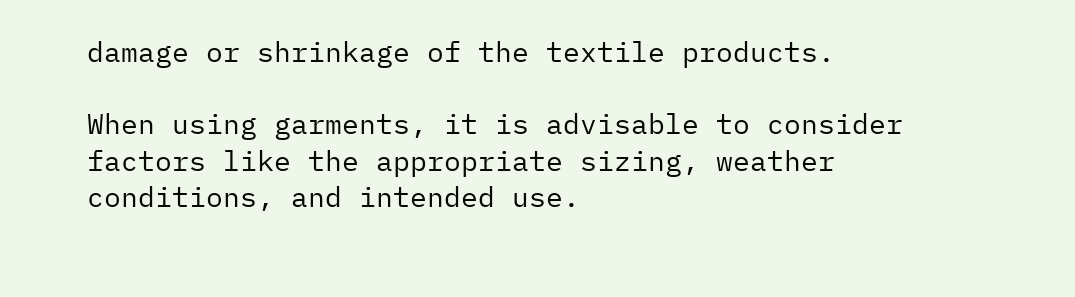damage or shrinkage of the textile products.

When using garments, it is advisable to consider factors like the appropriate sizing, weather conditions, and intended use.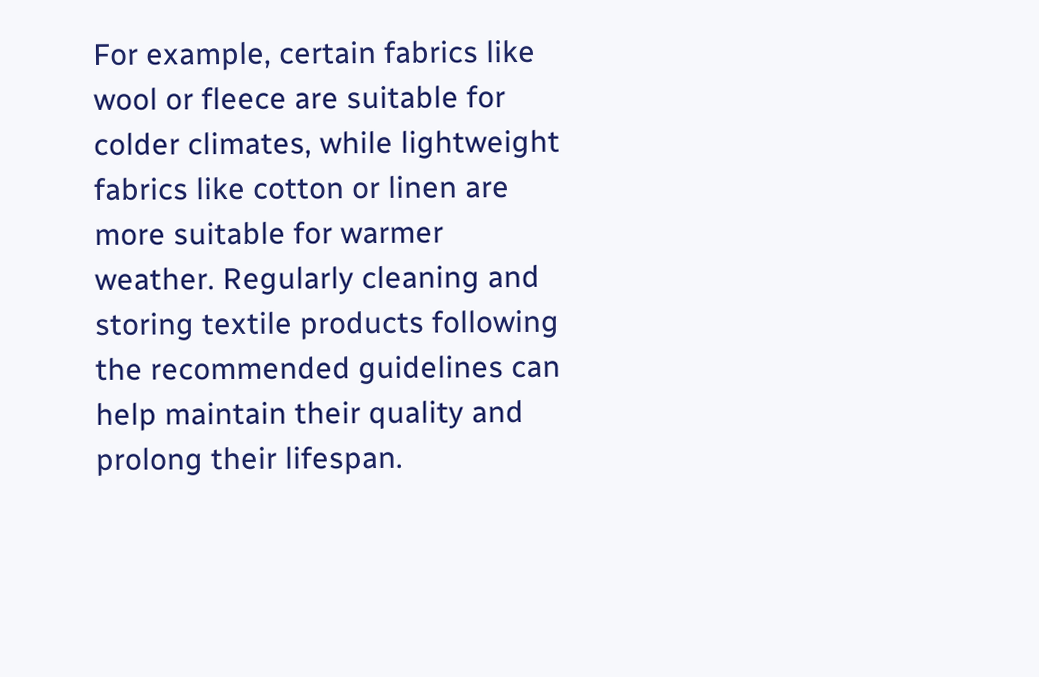For example, certain fabrics like wool or fleece are suitable for colder climates, while lightweight fabrics like cotton or linen are more suitable for warmer weather. Regularly cleaning and storing textile products following the recommended guidelines can help maintain their quality and prolong their lifespan.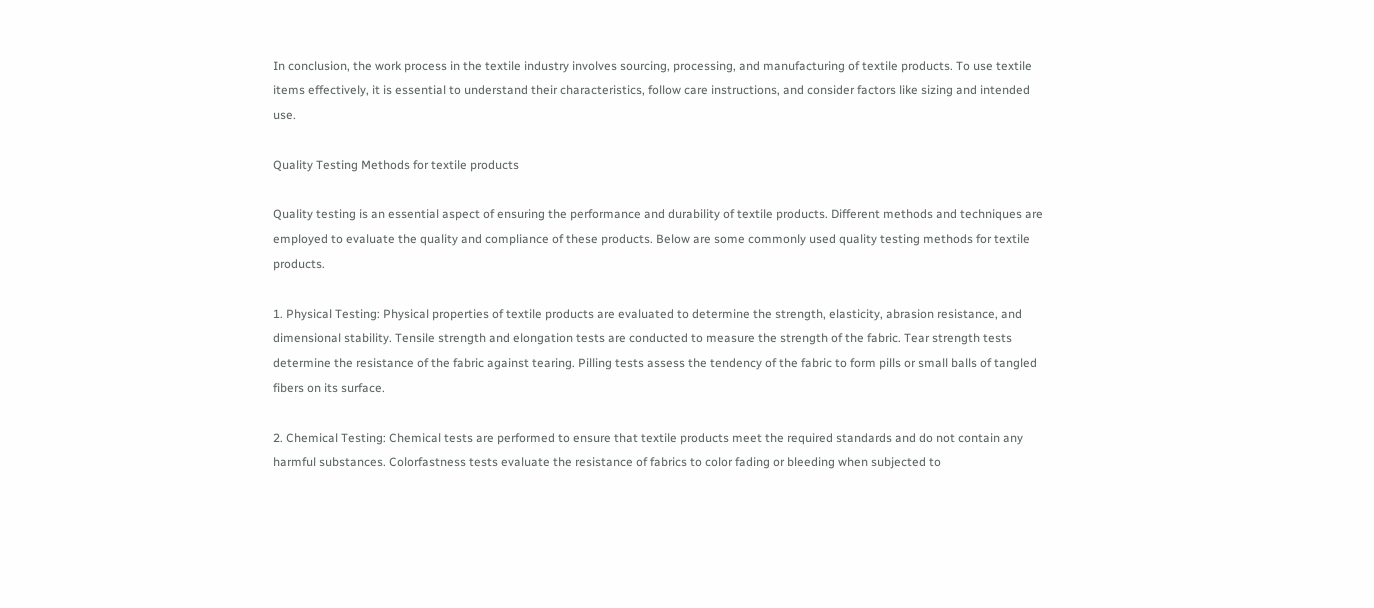In conclusion, the work process in the textile industry involves sourcing, processing, and manufacturing of textile products. To use textile items effectively, it is essential to understand their characteristics, follow care instructions, and consider factors like sizing and intended use.

Quality Testing Methods for textile products

Quality testing is an essential aspect of ensuring the performance and durability of textile products. Different methods and techniques are employed to evaluate the quality and compliance of these products. Below are some commonly used quality testing methods for textile products.

1. Physical Testing: Physical properties of textile products are evaluated to determine the strength, elasticity, abrasion resistance, and dimensional stability. Tensile strength and elongation tests are conducted to measure the strength of the fabric. Tear strength tests determine the resistance of the fabric against tearing. Pilling tests assess the tendency of the fabric to form pills or small balls of tangled fibers on its surface.

2. Chemical Testing: Chemical tests are performed to ensure that textile products meet the required standards and do not contain any harmful substances. Colorfastness tests evaluate the resistance of fabrics to color fading or bleeding when subjected to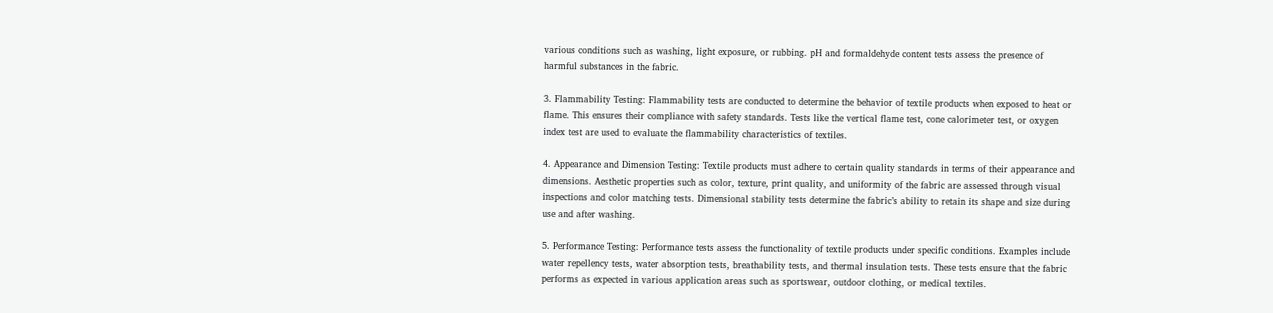various conditions such as washing, light exposure, or rubbing. pH and formaldehyde content tests assess the presence of harmful substances in the fabric.

3. Flammability Testing: Flammability tests are conducted to determine the behavior of textile products when exposed to heat or flame. This ensures their compliance with safety standards. Tests like the vertical flame test, cone calorimeter test, or oxygen index test are used to evaluate the flammability characteristics of textiles.

4. Appearance and Dimension Testing: Textile products must adhere to certain quality standards in terms of their appearance and dimensions. Aesthetic properties such as color, texture, print quality, and uniformity of the fabric are assessed through visual inspections and color matching tests. Dimensional stability tests determine the fabric’s ability to retain its shape and size during use and after washing.

5. Performance Testing: Performance tests assess the functionality of textile products under specific conditions. Examples include water repellency tests, water absorption tests, breathability tests, and thermal insulation tests. These tests ensure that the fabric performs as expected in various application areas such as sportswear, outdoor clothing, or medical textiles.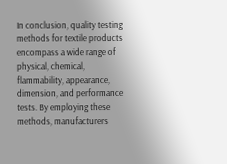In conclusion, quality testing methods for textile products encompass a wide range of physical, chemical, flammability, appearance, dimension, and performance tests. By employing these methods, manufacturers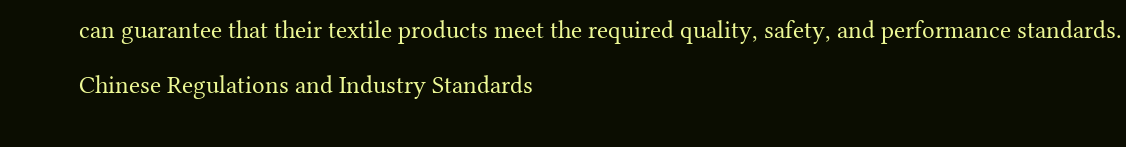can guarantee that their textile products meet the required quality, safety, and performance standards.

Chinese Regulations and Industry Standards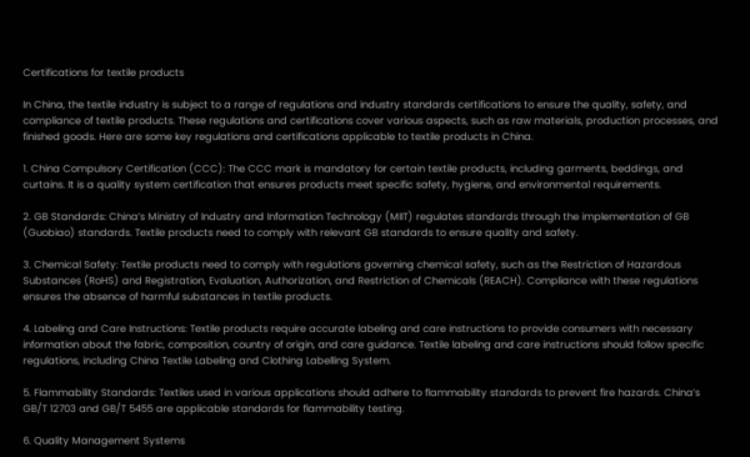Certifications for textile products

In China, the textile industry is subject to a range of regulations and industry standards certifications to ensure the quality, safety, and compliance of textile products. These regulations and certifications cover various aspects, such as raw materials, production processes, and finished goods. Here are some key regulations and certifications applicable to textile products in China.

1. China Compulsory Certification (CCC): The CCC mark is mandatory for certain textile products, including garments, beddings, and curtains. It is a quality system certification that ensures products meet specific safety, hygiene, and environmental requirements.

2. GB Standards: China’s Ministry of Industry and Information Technology (MIIT) regulates standards through the implementation of GB (Guobiao) standards. Textile products need to comply with relevant GB standards to ensure quality and safety.

3. Chemical Safety: Textile products need to comply with regulations governing chemical safety, such as the Restriction of Hazardous Substances (RoHS) and Registration, Evaluation, Authorization, and Restriction of Chemicals (REACH). Compliance with these regulations ensures the absence of harmful substances in textile products.

4. Labeling and Care Instructions: Textile products require accurate labeling and care instructions to provide consumers with necessary information about the fabric, composition, country of origin, and care guidance. Textile labeling and care instructions should follow specific regulations, including China Textile Labeling and Clothing Labelling System.

5. Flammability Standards: Textiles used in various applications should adhere to flammability standards to prevent fire hazards. China’s GB/T 12703 and GB/T 5455 are applicable standards for flammability testing.

6. Quality Management Systems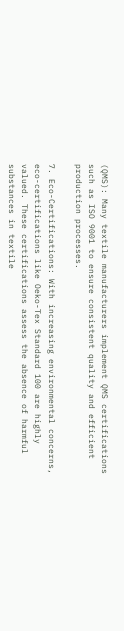(QMS): Many textile manufacturers implement QMS certifications such as ISO 9001 to ensure consistent quality and efficient production processes.

7. Eco-Certifications: With increasing environmental concerns, eco-certifications like Oeko-Tex Standard 100 are highly valued. These certifications assess the absence of harmful substances in textile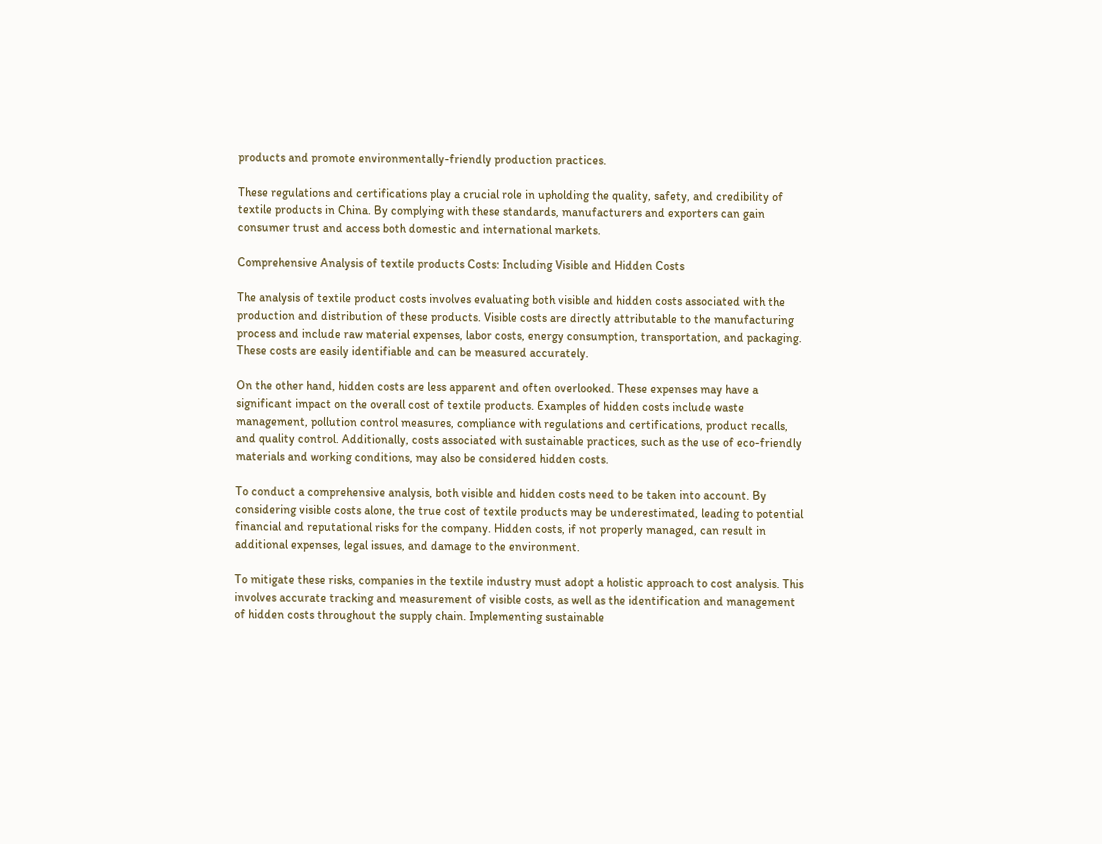products and promote environmentally-friendly production practices.

These regulations and certifications play a crucial role in upholding the quality, safety, and credibility of textile products in China. By complying with these standards, manufacturers and exporters can gain consumer trust and access both domestic and international markets.

Comprehensive Analysis of textile products Costs: Including Visible and Hidden Costs

The analysis of textile product costs involves evaluating both visible and hidden costs associated with the production and distribution of these products. Visible costs are directly attributable to the manufacturing process and include raw material expenses, labor costs, energy consumption, transportation, and packaging. These costs are easily identifiable and can be measured accurately.

On the other hand, hidden costs are less apparent and often overlooked. These expenses may have a significant impact on the overall cost of textile products. Examples of hidden costs include waste management, pollution control measures, compliance with regulations and certifications, product recalls, and quality control. Additionally, costs associated with sustainable practices, such as the use of eco-friendly materials and working conditions, may also be considered hidden costs.

To conduct a comprehensive analysis, both visible and hidden costs need to be taken into account. By considering visible costs alone, the true cost of textile products may be underestimated, leading to potential financial and reputational risks for the company. Hidden costs, if not properly managed, can result in additional expenses, legal issues, and damage to the environment.

To mitigate these risks, companies in the textile industry must adopt a holistic approach to cost analysis. This involves accurate tracking and measurement of visible costs, as well as the identification and management of hidden costs throughout the supply chain. Implementing sustainable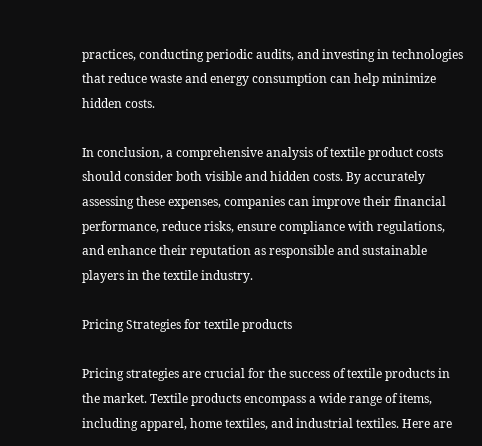practices, conducting periodic audits, and investing in technologies that reduce waste and energy consumption can help minimize hidden costs.

In conclusion, a comprehensive analysis of textile product costs should consider both visible and hidden costs. By accurately assessing these expenses, companies can improve their financial performance, reduce risks, ensure compliance with regulations, and enhance their reputation as responsible and sustainable players in the textile industry.

Pricing Strategies for textile products

Pricing strategies are crucial for the success of textile products in the market. Textile products encompass a wide range of items, including apparel, home textiles, and industrial textiles. Here are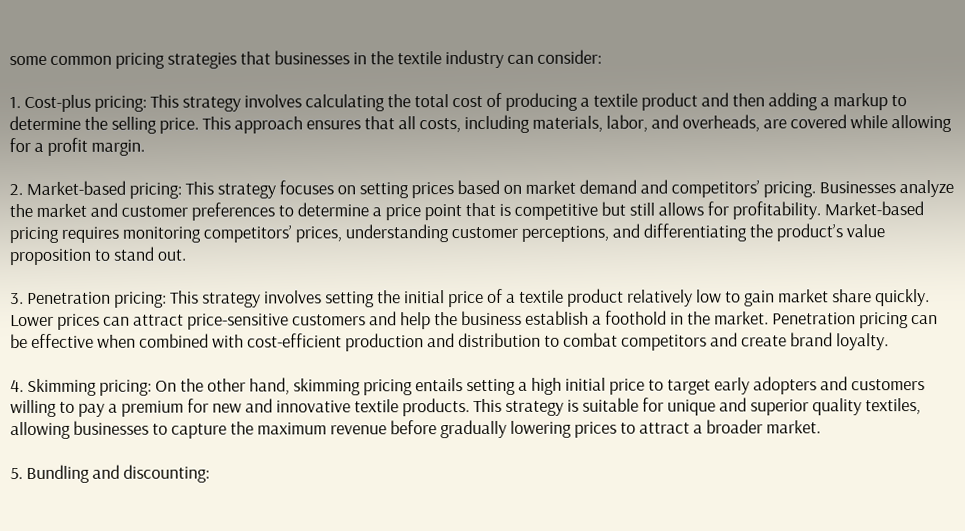some common pricing strategies that businesses in the textile industry can consider:

1. Cost-plus pricing: This strategy involves calculating the total cost of producing a textile product and then adding a markup to determine the selling price. This approach ensures that all costs, including materials, labor, and overheads, are covered while allowing for a profit margin.

2. Market-based pricing: This strategy focuses on setting prices based on market demand and competitors’ pricing. Businesses analyze the market and customer preferences to determine a price point that is competitive but still allows for profitability. Market-based pricing requires monitoring competitors’ prices, understanding customer perceptions, and differentiating the product’s value proposition to stand out.

3. Penetration pricing: This strategy involves setting the initial price of a textile product relatively low to gain market share quickly. Lower prices can attract price-sensitive customers and help the business establish a foothold in the market. Penetration pricing can be effective when combined with cost-efficient production and distribution to combat competitors and create brand loyalty.

4. Skimming pricing: On the other hand, skimming pricing entails setting a high initial price to target early adopters and customers willing to pay a premium for new and innovative textile products. This strategy is suitable for unique and superior quality textiles, allowing businesses to capture the maximum revenue before gradually lowering prices to attract a broader market.

5. Bundling and discounting: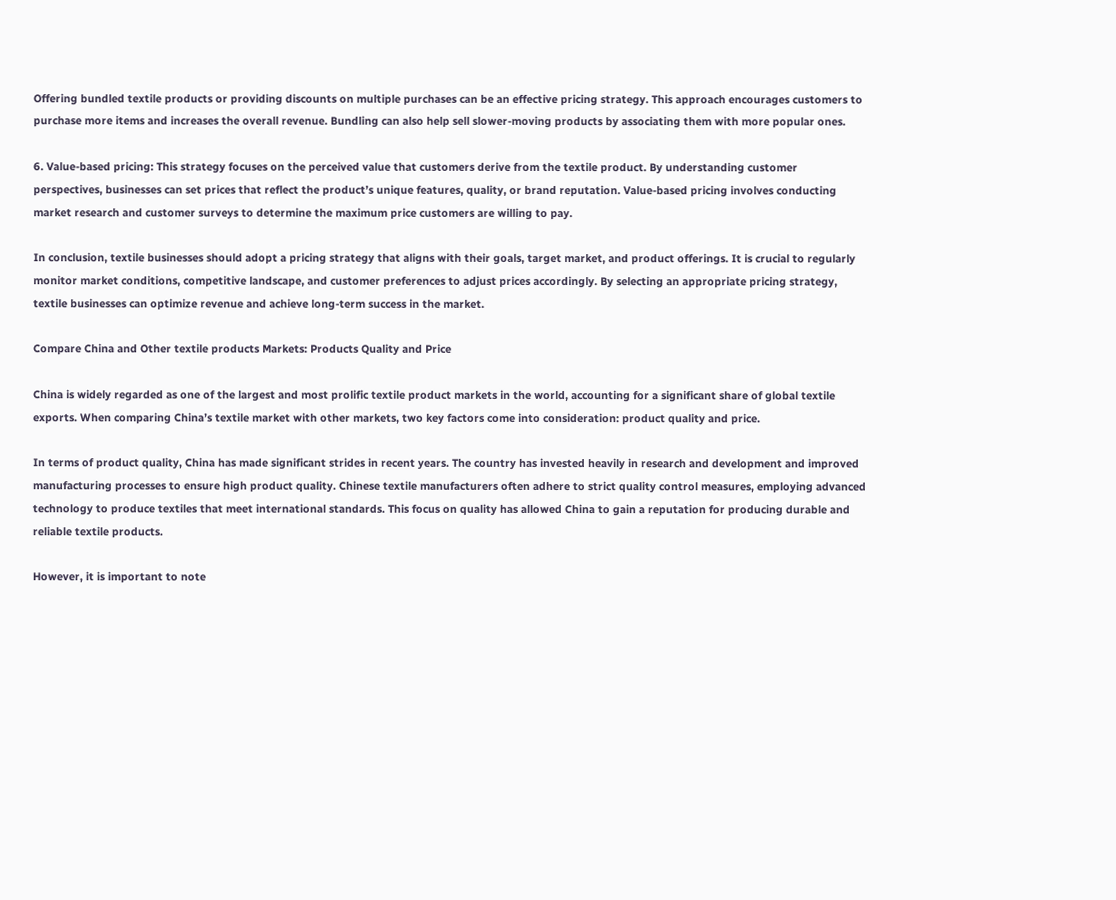Offering bundled textile products or providing discounts on multiple purchases can be an effective pricing strategy. This approach encourages customers to purchase more items and increases the overall revenue. Bundling can also help sell slower-moving products by associating them with more popular ones.

6. Value-based pricing: This strategy focuses on the perceived value that customers derive from the textile product. By understanding customer perspectives, businesses can set prices that reflect the product’s unique features, quality, or brand reputation. Value-based pricing involves conducting market research and customer surveys to determine the maximum price customers are willing to pay.

In conclusion, textile businesses should adopt a pricing strategy that aligns with their goals, target market, and product offerings. It is crucial to regularly monitor market conditions, competitive landscape, and customer preferences to adjust prices accordingly. By selecting an appropriate pricing strategy, textile businesses can optimize revenue and achieve long-term success in the market.

Compare China and Other textile products Markets: Products Quality and Price

China is widely regarded as one of the largest and most prolific textile product markets in the world, accounting for a significant share of global textile exports. When comparing China’s textile market with other markets, two key factors come into consideration: product quality and price.

In terms of product quality, China has made significant strides in recent years. The country has invested heavily in research and development and improved manufacturing processes to ensure high product quality. Chinese textile manufacturers often adhere to strict quality control measures, employing advanced technology to produce textiles that meet international standards. This focus on quality has allowed China to gain a reputation for producing durable and reliable textile products.

However, it is important to note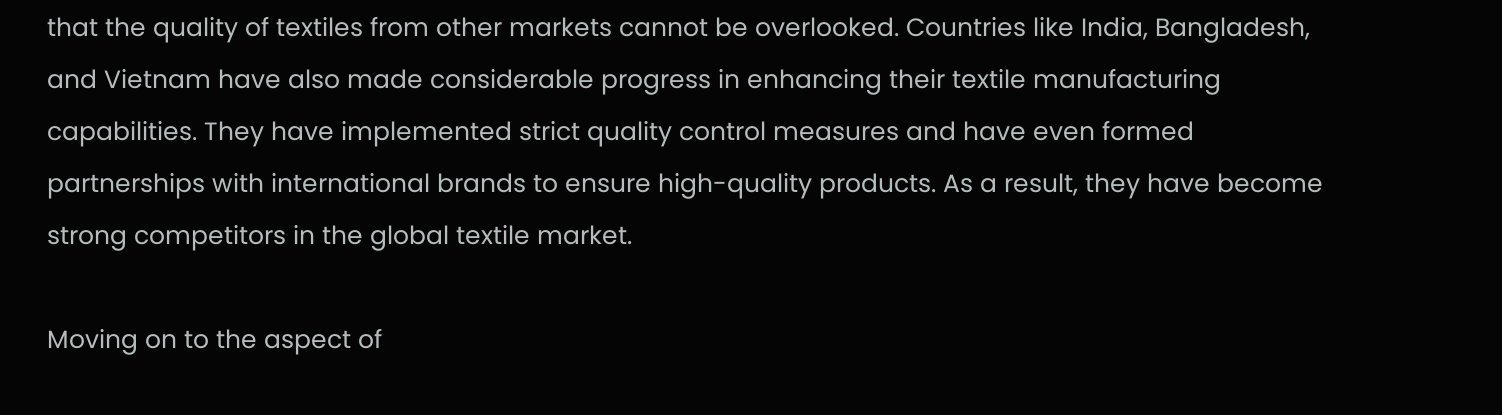that the quality of textiles from other markets cannot be overlooked. Countries like India, Bangladesh, and Vietnam have also made considerable progress in enhancing their textile manufacturing capabilities. They have implemented strict quality control measures and have even formed partnerships with international brands to ensure high-quality products. As a result, they have become strong competitors in the global textile market.

Moving on to the aspect of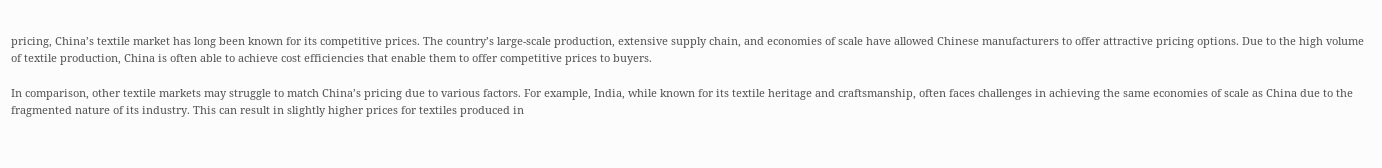pricing, China’s textile market has long been known for its competitive prices. The country’s large-scale production, extensive supply chain, and economies of scale have allowed Chinese manufacturers to offer attractive pricing options. Due to the high volume of textile production, China is often able to achieve cost efficiencies that enable them to offer competitive prices to buyers.

In comparison, other textile markets may struggle to match China’s pricing due to various factors. For example, India, while known for its textile heritage and craftsmanship, often faces challenges in achieving the same economies of scale as China due to the fragmented nature of its industry. This can result in slightly higher prices for textiles produced in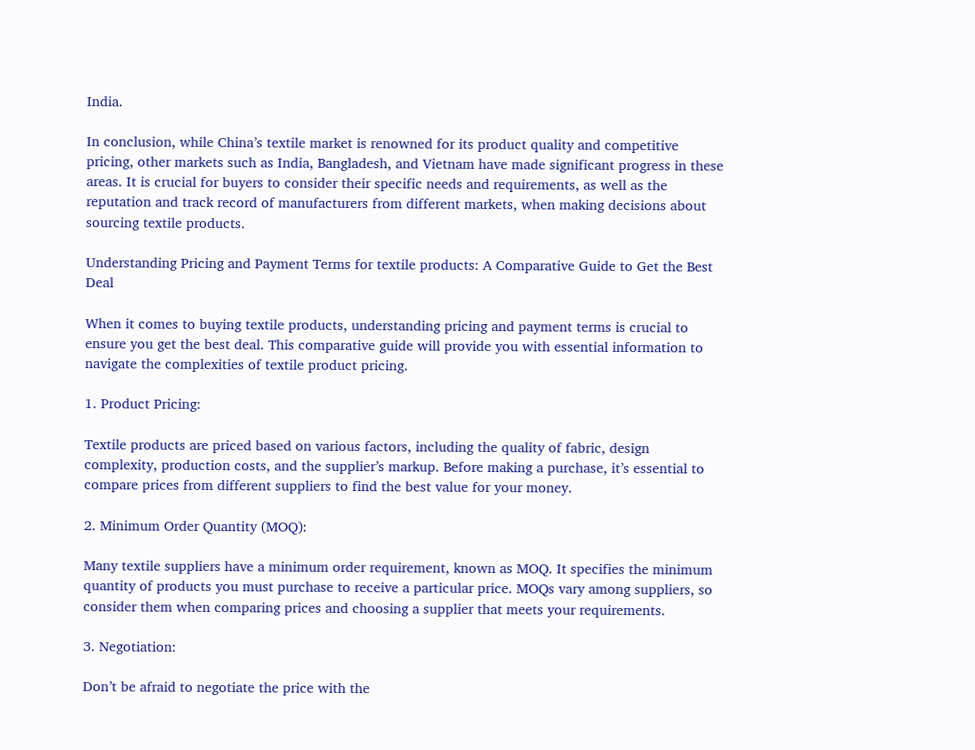India.

In conclusion, while China’s textile market is renowned for its product quality and competitive pricing, other markets such as India, Bangladesh, and Vietnam have made significant progress in these areas. It is crucial for buyers to consider their specific needs and requirements, as well as the reputation and track record of manufacturers from different markets, when making decisions about sourcing textile products.

Understanding Pricing and Payment Terms for textile products: A Comparative Guide to Get the Best Deal

When it comes to buying textile products, understanding pricing and payment terms is crucial to ensure you get the best deal. This comparative guide will provide you with essential information to navigate the complexities of textile product pricing.

1. Product Pricing:

Textile products are priced based on various factors, including the quality of fabric, design complexity, production costs, and the supplier’s markup. Before making a purchase, it’s essential to compare prices from different suppliers to find the best value for your money.

2. Minimum Order Quantity (MOQ):

Many textile suppliers have a minimum order requirement, known as MOQ. It specifies the minimum quantity of products you must purchase to receive a particular price. MOQs vary among suppliers, so consider them when comparing prices and choosing a supplier that meets your requirements.

3. Negotiation:

Don’t be afraid to negotiate the price with the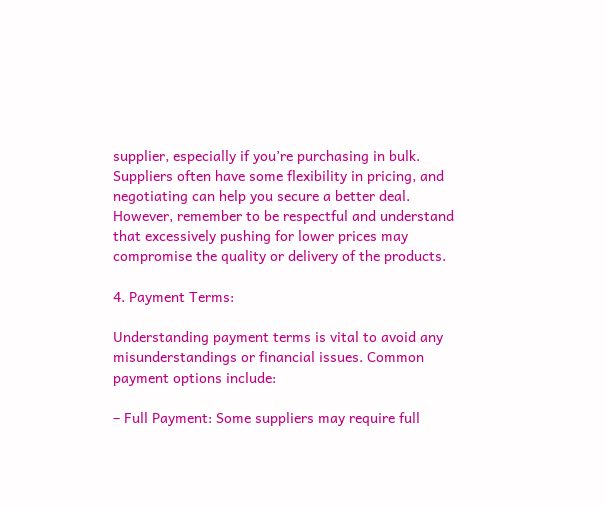supplier, especially if you’re purchasing in bulk. Suppliers often have some flexibility in pricing, and negotiating can help you secure a better deal. However, remember to be respectful and understand that excessively pushing for lower prices may compromise the quality or delivery of the products.

4. Payment Terms:

Understanding payment terms is vital to avoid any misunderstandings or financial issues. Common payment options include:

– Full Payment: Some suppliers may require full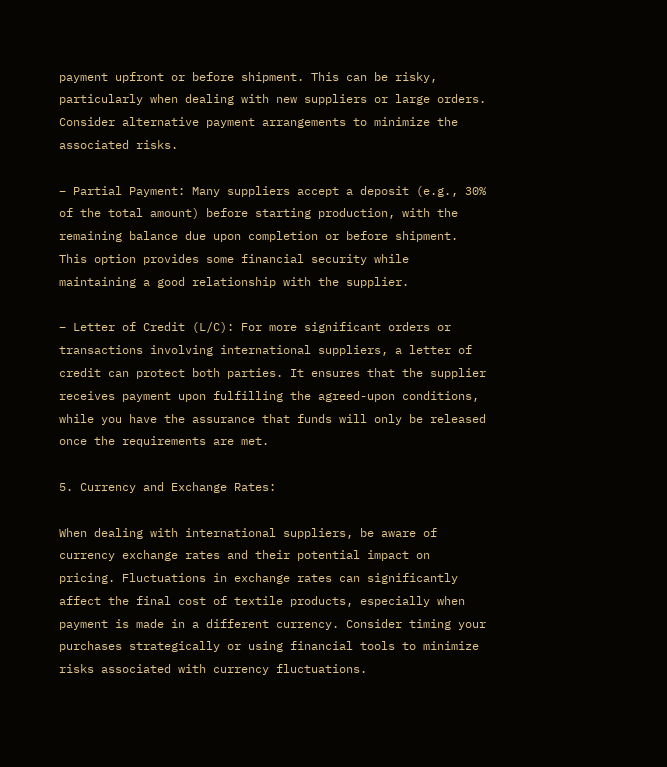payment upfront or before shipment. This can be risky, particularly when dealing with new suppliers or large orders. Consider alternative payment arrangements to minimize the associated risks.

– Partial Payment: Many suppliers accept a deposit (e.g., 30% of the total amount) before starting production, with the remaining balance due upon completion or before shipment. This option provides some financial security while maintaining a good relationship with the supplier.

– Letter of Credit (L/C): For more significant orders or transactions involving international suppliers, a letter of credit can protect both parties. It ensures that the supplier receives payment upon fulfilling the agreed-upon conditions, while you have the assurance that funds will only be released once the requirements are met.

5. Currency and Exchange Rates:

When dealing with international suppliers, be aware of currency exchange rates and their potential impact on pricing. Fluctuations in exchange rates can significantly affect the final cost of textile products, especially when payment is made in a different currency. Consider timing your purchases strategically or using financial tools to minimize risks associated with currency fluctuations.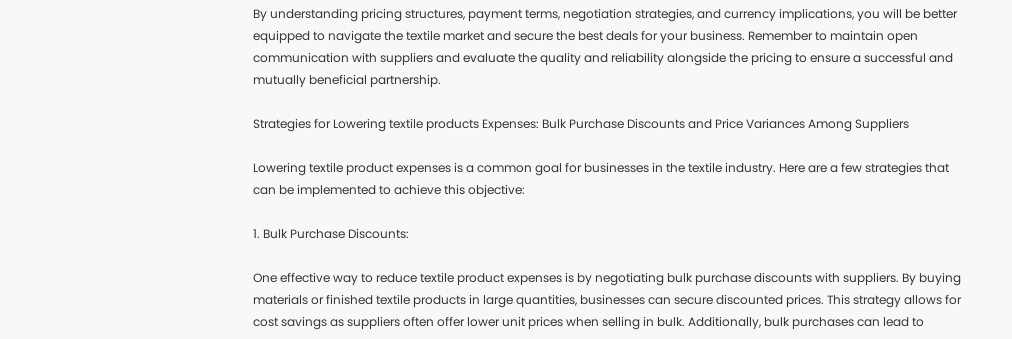By understanding pricing structures, payment terms, negotiation strategies, and currency implications, you will be better equipped to navigate the textile market and secure the best deals for your business. Remember to maintain open communication with suppliers and evaluate the quality and reliability alongside the pricing to ensure a successful and mutually beneficial partnership.

Strategies for Lowering textile products Expenses: Bulk Purchase Discounts and Price Variances Among Suppliers

Lowering textile product expenses is a common goal for businesses in the textile industry. Here are a few strategies that can be implemented to achieve this objective:

1. Bulk Purchase Discounts:

One effective way to reduce textile product expenses is by negotiating bulk purchase discounts with suppliers. By buying materials or finished textile products in large quantities, businesses can secure discounted prices. This strategy allows for cost savings as suppliers often offer lower unit prices when selling in bulk. Additionally, bulk purchases can lead to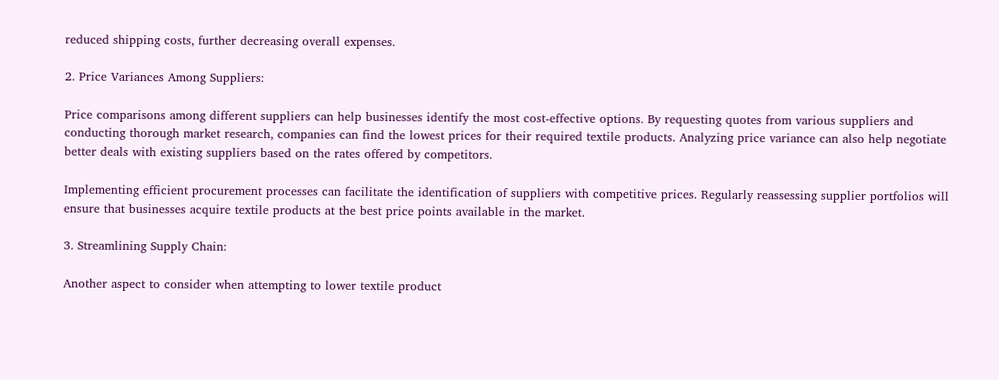reduced shipping costs, further decreasing overall expenses.

2. Price Variances Among Suppliers:

Price comparisons among different suppliers can help businesses identify the most cost-effective options. By requesting quotes from various suppliers and conducting thorough market research, companies can find the lowest prices for their required textile products. Analyzing price variance can also help negotiate better deals with existing suppliers based on the rates offered by competitors.

Implementing efficient procurement processes can facilitate the identification of suppliers with competitive prices. Regularly reassessing supplier portfolios will ensure that businesses acquire textile products at the best price points available in the market.

3. Streamlining Supply Chain:

Another aspect to consider when attempting to lower textile product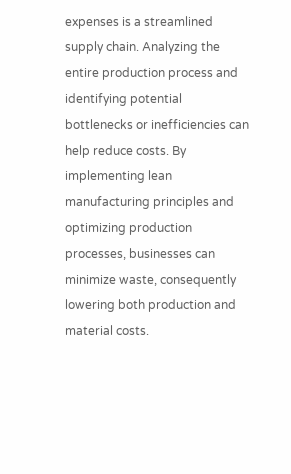expenses is a streamlined supply chain. Analyzing the entire production process and identifying potential bottlenecks or inefficiencies can help reduce costs. By implementing lean manufacturing principles and optimizing production processes, businesses can minimize waste, consequently lowering both production and material costs.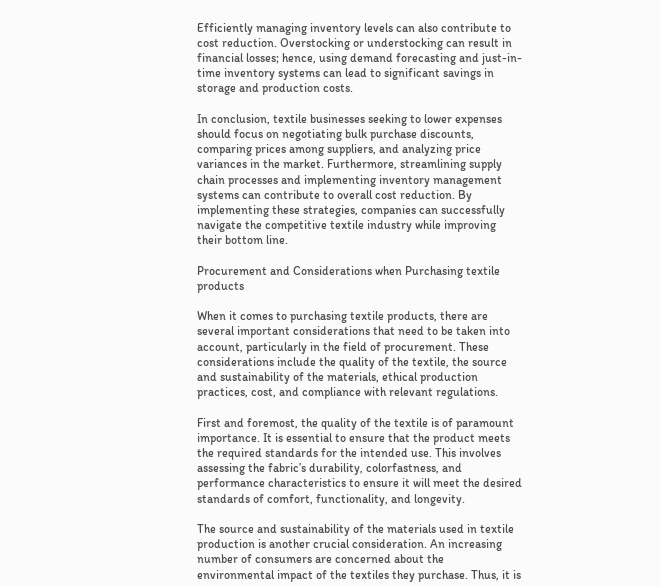Efficiently managing inventory levels can also contribute to cost reduction. Overstocking or understocking can result in financial losses; hence, using demand forecasting and just-in-time inventory systems can lead to significant savings in storage and production costs.

In conclusion, textile businesses seeking to lower expenses should focus on negotiating bulk purchase discounts, comparing prices among suppliers, and analyzing price variances in the market. Furthermore, streamlining supply chain processes and implementing inventory management systems can contribute to overall cost reduction. By implementing these strategies, companies can successfully navigate the competitive textile industry while improving their bottom line.

Procurement and Considerations when Purchasing textile products

When it comes to purchasing textile products, there are several important considerations that need to be taken into account, particularly in the field of procurement. These considerations include the quality of the textile, the source and sustainability of the materials, ethical production practices, cost, and compliance with relevant regulations.

First and foremost, the quality of the textile is of paramount importance. It is essential to ensure that the product meets the required standards for the intended use. This involves assessing the fabric’s durability, colorfastness, and performance characteristics to ensure it will meet the desired standards of comfort, functionality, and longevity.

The source and sustainability of the materials used in textile production is another crucial consideration. An increasing number of consumers are concerned about the environmental impact of the textiles they purchase. Thus, it is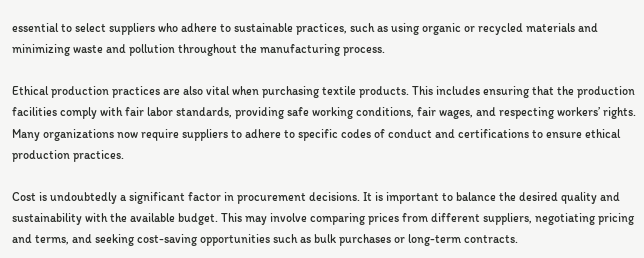essential to select suppliers who adhere to sustainable practices, such as using organic or recycled materials and minimizing waste and pollution throughout the manufacturing process.

Ethical production practices are also vital when purchasing textile products. This includes ensuring that the production facilities comply with fair labor standards, providing safe working conditions, fair wages, and respecting workers’ rights. Many organizations now require suppliers to adhere to specific codes of conduct and certifications to ensure ethical production practices.

Cost is undoubtedly a significant factor in procurement decisions. It is important to balance the desired quality and sustainability with the available budget. This may involve comparing prices from different suppliers, negotiating pricing and terms, and seeking cost-saving opportunities such as bulk purchases or long-term contracts.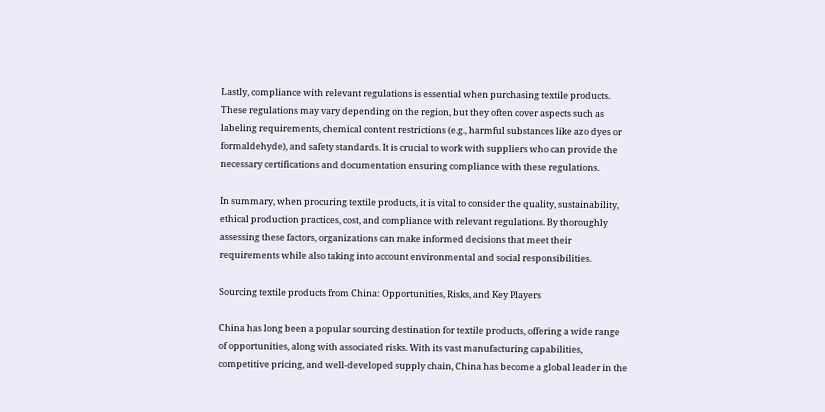Lastly, compliance with relevant regulations is essential when purchasing textile products. These regulations may vary depending on the region, but they often cover aspects such as labeling requirements, chemical content restrictions (e.g., harmful substances like azo dyes or formaldehyde), and safety standards. It is crucial to work with suppliers who can provide the necessary certifications and documentation ensuring compliance with these regulations.

In summary, when procuring textile products, it is vital to consider the quality, sustainability, ethical production practices, cost, and compliance with relevant regulations. By thoroughly assessing these factors, organizations can make informed decisions that meet their requirements while also taking into account environmental and social responsibilities.

Sourcing textile products from China: Opportunities, Risks, and Key Players

China has long been a popular sourcing destination for textile products, offering a wide range of opportunities, along with associated risks. With its vast manufacturing capabilities, competitive pricing, and well-developed supply chain, China has become a global leader in the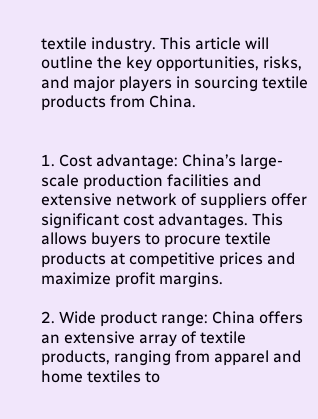textile industry. This article will outline the key opportunities, risks, and major players in sourcing textile products from China.


1. Cost advantage: China’s large-scale production facilities and extensive network of suppliers offer significant cost advantages. This allows buyers to procure textile products at competitive prices and maximize profit margins.

2. Wide product range: China offers an extensive array of textile products, ranging from apparel and home textiles to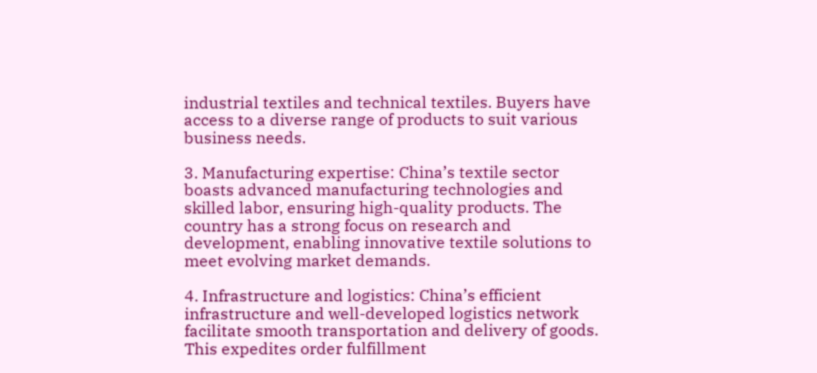industrial textiles and technical textiles. Buyers have access to a diverse range of products to suit various business needs.

3. Manufacturing expertise: China’s textile sector boasts advanced manufacturing technologies and skilled labor, ensuring high-quality products. The country has a strong focus on research and development, enabling innovative textile solutions to meet evolving market demands.

4. Infrastructure and logistics: China’s efficient infrastructure and well-developed logistics network facilitate smooth transportation and delivery of goods. This expedites order fulfillment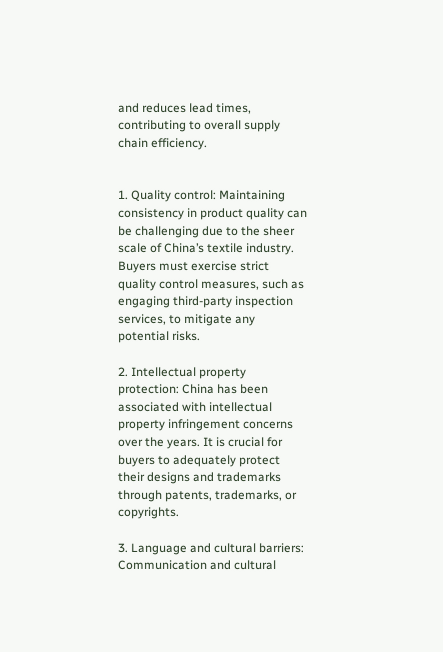and reduces lead times, contributing to overall supply chain efficiency.


1. Quality control: Maintaining consistency in product quality can be challenging due to the sheer scale of China’s textile industry. Buyers must exercise strict quality control measures, such as engaging third-party inspection services, to mitigate any potential risks.

2. Intellectual property protection: China has been associated with intellectual property infringement concerns over the years. It is crucial for buyers to adequately protect their designs and trademarks through patents, trademarks, or copyrights.

3. Language and cultural barriers: Communication and cultural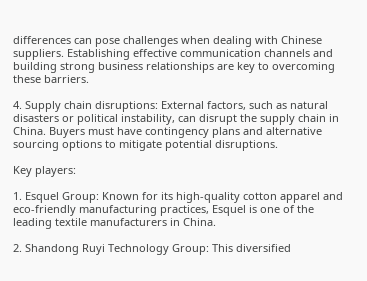differences can pose challenges when dealing with Chinese suppliers. Establishing effective communication channels and building strong business relationships are key to overcoming these barriers.

4. Supply chain disruptions: External factors, such as natural disasters or political instability, can disrupt the supply chain in China. Buyers must have contingency plans and alternative sourcing options to mitigate potential disruptions.

Key players:

1. Esquel Group: Known for its high-quality cotton apparel and eco-friendly manufacturing practices, Esquel is one of the leading textile manufacturers in China.

2. Shandong Ruyi Technology Group: This diversified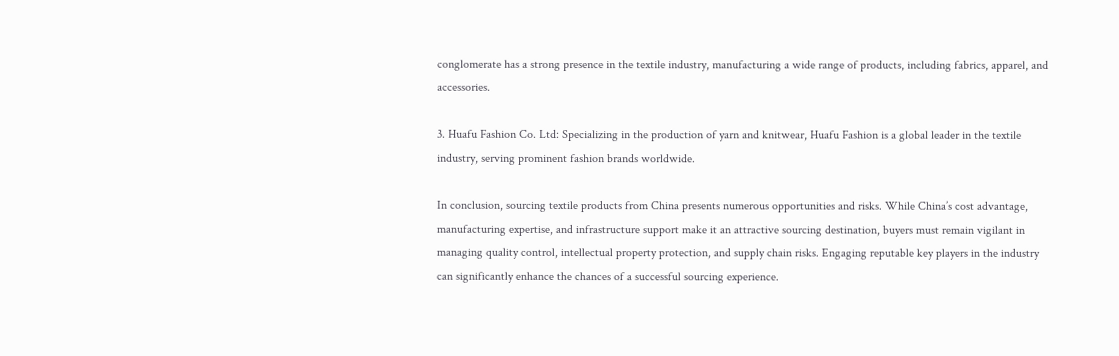conglomerate has a strong presence in the textile industry, manufacturing a wide range of products, including fabrics, apparel, and accessories.

3. Huafu Fashion Co. Ltd: Specializing in the production of yarn and knitwear, Huafu Fashion is a global leader in the textile industry, serving prominent fashion brands worldwide.

In conclusion, sourcing textile products from China presents numerous opportunities and risks. While China’s cost advantage, manufacturing expertise, and infrastructure support make it an attractive sourcing destination, buyers must remain vigilant in managing quality control, intellectual property protection, and supply chain risks. Engaging reputable key players in the industry can significantly enhance the chances of a successful sourcing experience.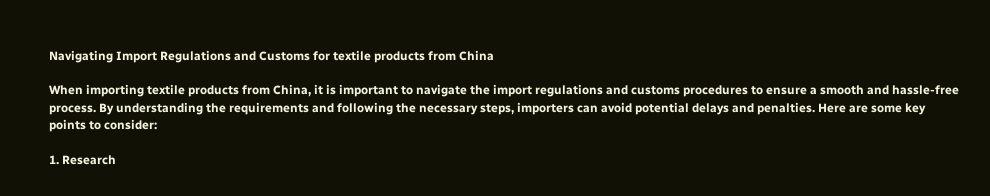Navigating Import Regulations and Customs for textile products from China

When importing textile products from China, it is important to navigate the import regulations and customs procedures to ensure a smooth and hassle-free process. By understanding the requirements and following the necessary steps, importers can avoid potential delays and penalties. Here are some key points to consider:

1. Research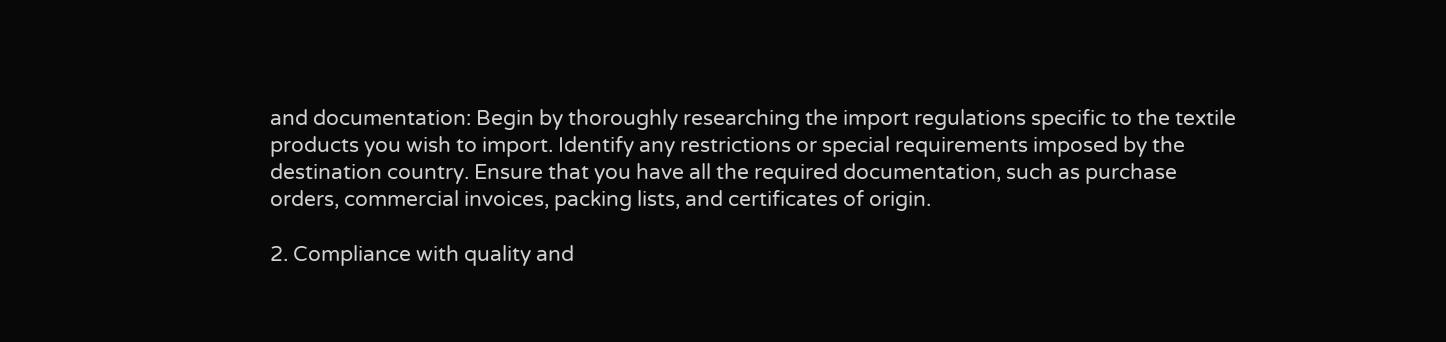and documentation: Begin by thoroughly researching the import regulations specific to the textile products you wish to import. Identify any restrictions or special requirements imposed by the destination country. Ensure that you have all the required documentation, such as purchase orders, commercial invoices, packing lists, and certificates of origin.

2. Compliance with quality and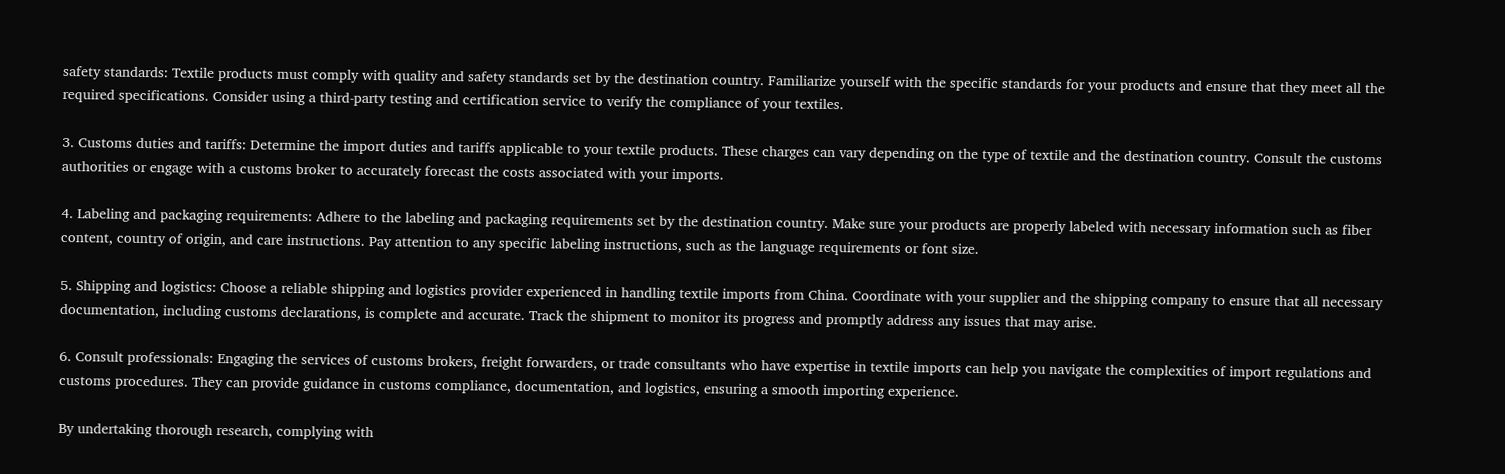safety standards: Textile products must comply with quality and safety standards set by the destination country. Familiarize yourself with the specific standards for your products and ensure that they meet all the required specifications. Consider using a third-party testing and certification service to verify the compliance of your textiles.

3. Customs duties and tariffs: Determine the import duties and tariffs applicable to your textile products. These charges can vary depending on the type of textile and the destination country. Consult the customs authorities or engage with a customs broker to accurately forecast the costs associated with your imports.

4. Labeling and packaging requirements: Adhere to the labeling and packaging requirements set by the destination country. Make sure your products are properly labeled with necessary information such as fiber content, country of origin, and care instructions. Pay attention to any specific labeling instructions, such as the language requirements or font size.

5. Shipping and logistics: Choose a reliable shipping and logistics provider experienced in handling textile imports from China. Coordinate with your supplier and the shipping company to ensure that all necessary documentation, including customs declarations, is complete and accurate. Track the shipment to monitor its progress and promptly address any issues that may arise.

6. Consult professionals: Engaging the services of customs brokers, freight forwarders, or trade consultants who have expertise in textile imports can help you navigate the complexities of import regulations and customs procedures. They can provide guidance in customs compliance, documentation, and logistics, ensuring a smooth importing experience.

By undertaking thorough research, complying with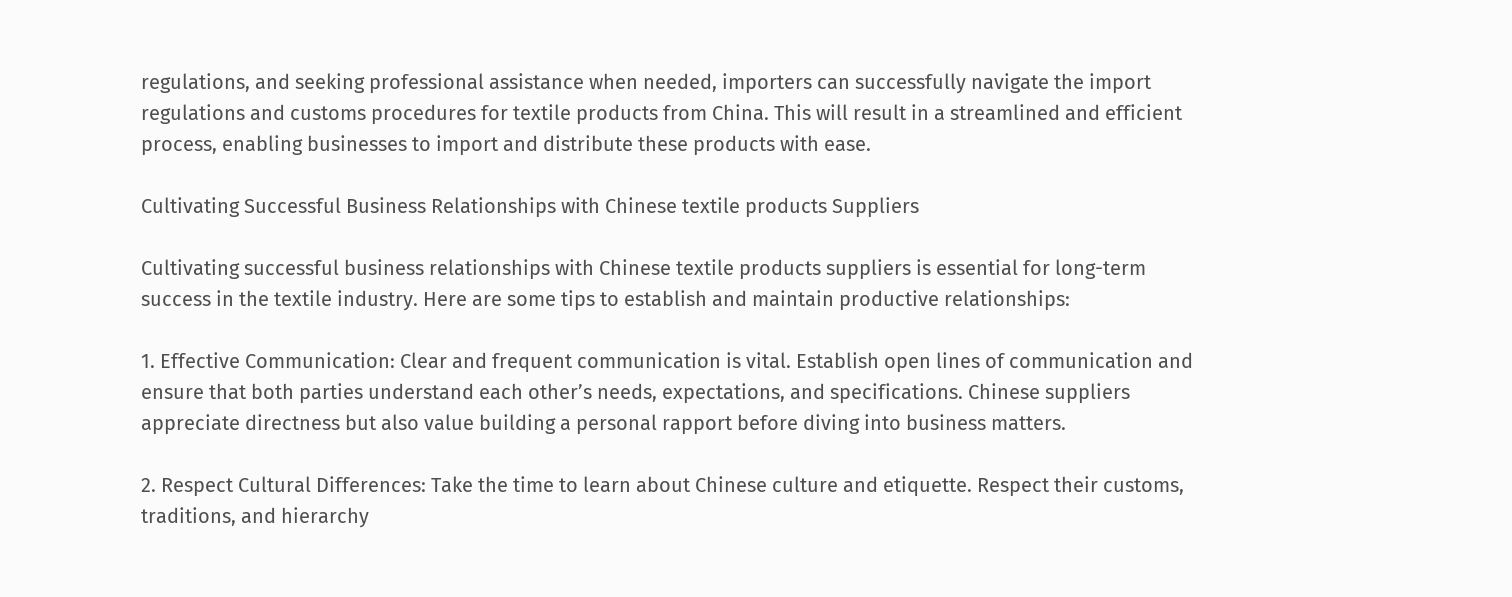regulations, and seeking professional assistance when needed, importers can successfully navigate the import regulations and customs procedures for textile products from China. This will result in a streamlined and efficient process, enabling businesses to import and distribute these products with ease.

Cultivating Successful Business Relationships with Chinese textile products Suppliers

Cultivating successful business relationships with Chinese textile products suppliers is essential for long-term success in the textile industry. Here are some tips to establish and maintain productive relationships:

1. Effective Communication: Clear and frequent communication is vital. Establish open lines of communication and ensure that both parties understand each other’s needs, expectations, and specifications. Chinese suppliers appreciate directness but also value building a personal rapport before diving into business matters.

2. Respect Cultural Differences: Take the time to learn about Chinese culture and etiquette. Respect their customs, traditions, and hierarchy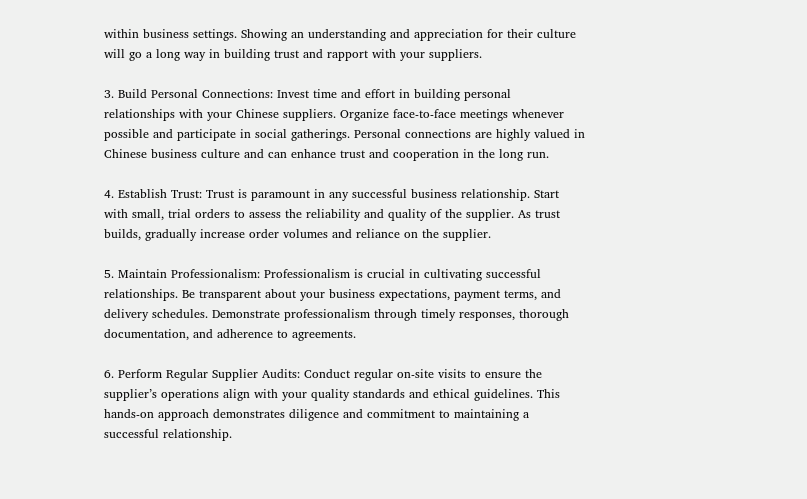within business settings. Showing an understanding and appreciation for their culture will go a long way in building trust and rapport with your suppliers.

3. Build Personal Connections: Invest time and effort in building personal relationships with your Chinese suppliers. Organize face-to-face meetings whenever possible and participate in social gatherings. Personal connections are highly valued in Chinese business culture and can enhance trust and cooperation in the long run.

4. Establish Trust: Trust is paramount in any successful business relationship. Start with small, trial orders to assess the reliability and quality of the supplier. As trust builds, gradually increase order volumes and reliance on the supplier.

5. Maintain Professionalism: Professionalism is crucial in cultivating successful relationships. Be transparent about your business expectations, payment terms, and delivery schedules. Demonstrate professionalism through timely responses, thorough documentation, and adherence to agreements.

6. Perform Regular Supplier Audits: Conduct regular on-site visits to ensure the supplier’s operations align with your quality standards and ethical guidelines. This hands-on approach demonstrates diligence and commitment to maintaining a successful relationship.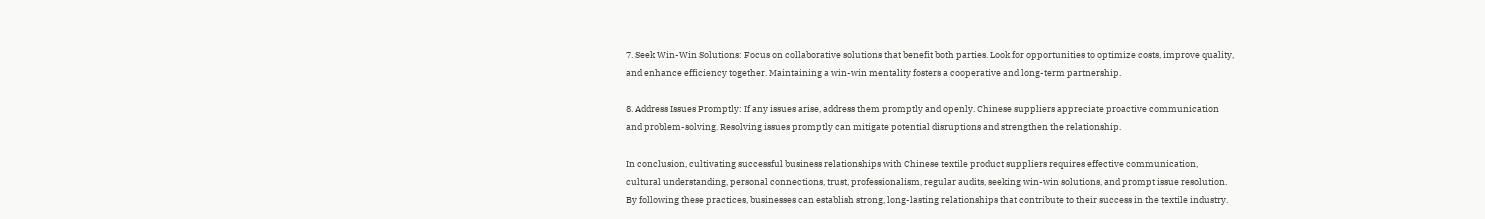7. Seek Win-Win Solutions: Focus on collaborative solutions that benefit both parties. Look for opportunities to optimize costs, improve quality, and enhance efficiency together. Maintaining a win-win mentality fosters a cooperative and long-term partnership.

8. Address Issues Promptly: If any issues arise, address them promptly and openly. Chinese suppliers appreciate proactive communication and problem-solving. Resolving issues promptly can mitigate potential disruptions and strengthen the relationship.

In conclusion, cultivating successful business relationships with Chinese textile product suppliers requires effective communication, cultural understanding, personal connections, trust, professionalism, regular audits, seeking win-win solutions, and prompt issue resolution. By following these practices, businesses can establish strong, long-lasting relationships that contribute to their success in the textile industry.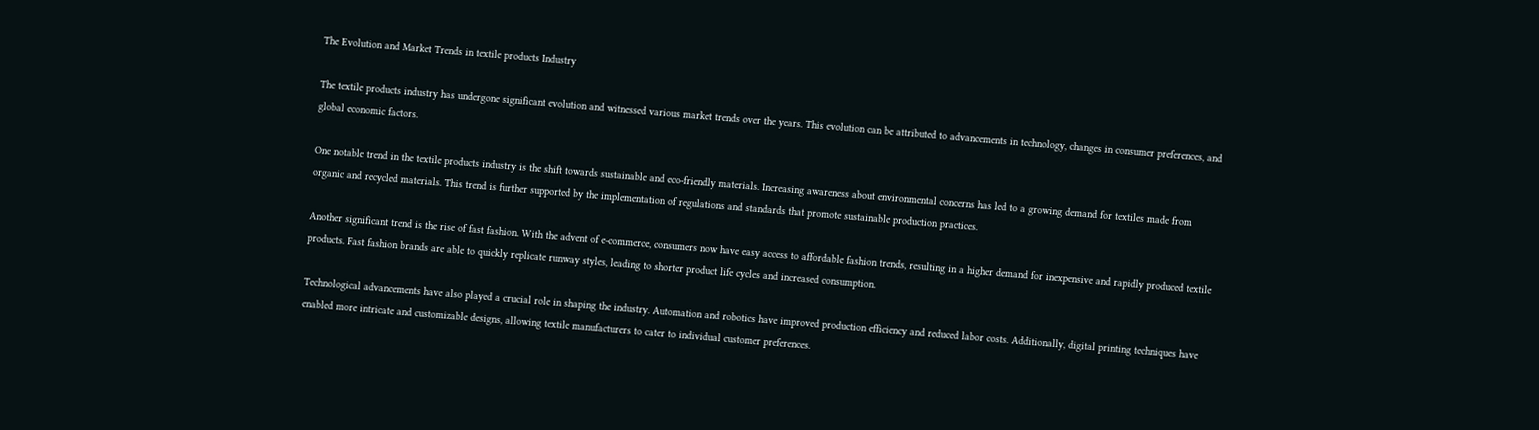The Evolution and Market Trends in textile products Industry

The textile products industry has undergone significant evolution and witnessed various market trends over the years. This evolution can be attributed to advancements in technology, changes in consumer preferences, and global economic factors.

One notable trend in the textile products industry is the shift towards sustainable and eco-friendly materials. Increasing awareness about environmental concerns has led to a growing demand for textiles made from organic and recycled materials. This trend is further supported by the implementation of regulations and standards that promote sustainable production practices.

Another significant trend is the rise of fast fashion. With the advent of e-commerce, consumers now have easy access to affordable fashion trends, resulting in a higher demand for inexpensive and rapidly produced textile products. Fast fashion brands are able to quickly replicate runway styles, leading to shorter product life cycles and increased consumption.

Technological advancements have also played a crucial role in shaping the industry. Automation and robotics have improved production efficiency and reduced labor costs. Additionally, digital printing techniques have enabled more intricate and customizable designs, allowing textile manufacturers to cater to individual customer preferences.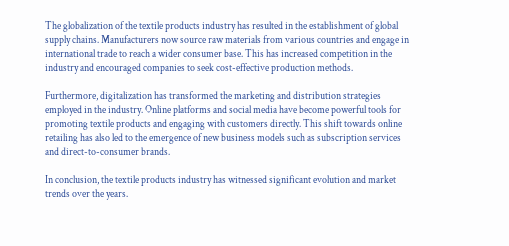The globalization of the textile products industry has resulted in the establishment of global supply chains. Manufacturers now source raw materials from various countries and engage in international trade to reach a wider consumer base. This has increased competition in the industry and encouraged companies to seek cost-effective production methods.

Furthermore, digitalization has transformed the marketing and distribution strategies employed in the industry. Online platforms and social media have become powerful tools for promoting textile products and engaging with customers directly. This shift towards online retailing has also led to the emergence of new business models such as subscription services and direct-to-consumer brands.

In conclusion, the textile products industry has witnessed significant evolution and market trends over the years.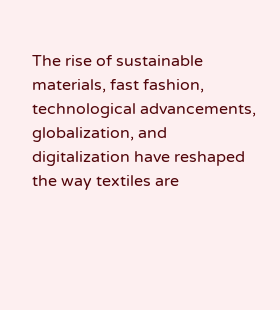The rise of sustainable materials, fast fashion, technological advancements, globalization, and digitalization have reshaped the way textiles are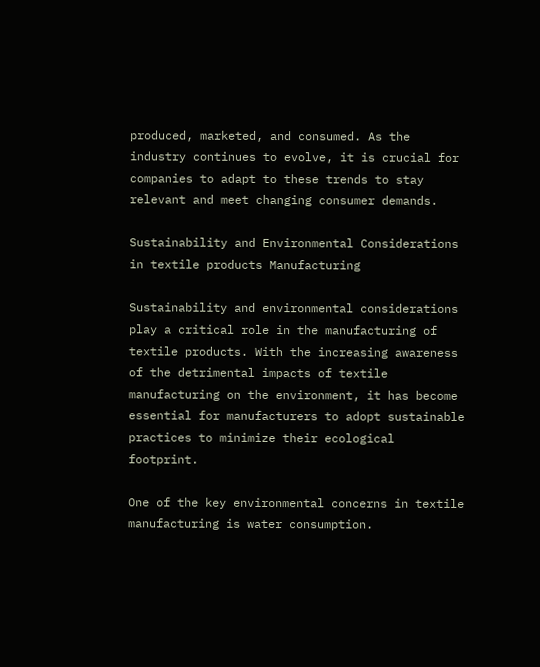produced, marketed, and consumed. As the industry continues to evolve, it is crucial for companies to adapt to these trends to stay relevant and meet changing consumer demands.

Sustainability and Environmental Considerations in textile products Manufacturing

Sustainability and environmental considerations play a critical role in the manufacturing of textile products. With the increasing awareness of the detrimental impacts of textile manufacturing on the environment, it has become essential for manufacturers to adopt sustainable practices to minimize their ecological footprint.

One of the key environmental concerns in textile manufacturing is water consumption.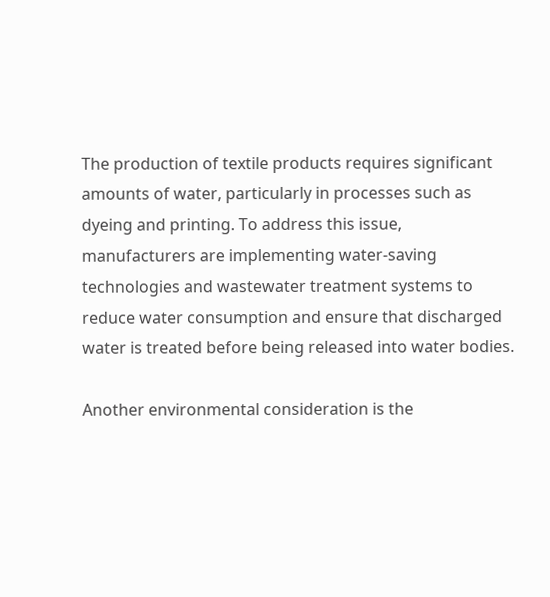The production of textile products requires significant amounts of water, particularly in processes such as dyeing and printing. To address this issue, manufacturers are implementing water-saving technologies and wastewater treatment systems to reduce water consumption and ensure that discharged water is treated before being released into water bodies.

Another environmental consideration is the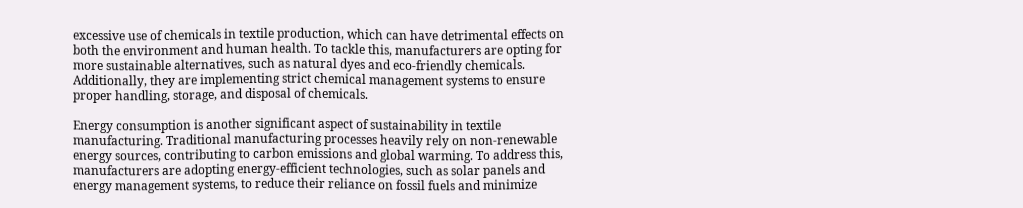excessive use of chemicals in textile production, which can have detrimental effects on both the environment and human health. To tackle this, manufacturers are opting for more sustainable alternatives, such as natural dyes and eco-friendly chemicals. Additionally, they are implementing strict chemical management systems to ensure proper handling, storage, and disposal of chemicals.

Energy consumption is another significant aspect of sustainability in textile manufacturing. Traditional manufacturing processes heavily rely on non-renewable energy sources, contributing to carbon emissions and global warming. To address this, manufacturers are adopting energy-efficient technologies, such as solar panels and energy management systems, to reduce their reliance on fossil fuels and minimize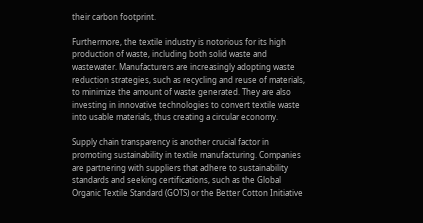their carbon footprint.

Furthermore, the textile industry is notorious for its high production of waste, including both solid waste and wastewater. Manufacturers are increasingly adopting waste reduction strategies, such as recycling and reuse of materials, to minimize the amount of waste generated. They are also investing in innovative technologies to convert textile waste into usable materials, thus creating a circular economy.

Supply chain transparency is another crucial factor in promoting sustainability in textile manufacturing. Companies are partnering with suppliers that adhere to sustainability standards and seeking certifications, such as the Global Organic Textile Standard (GOTS) or the Better Cotton Initiative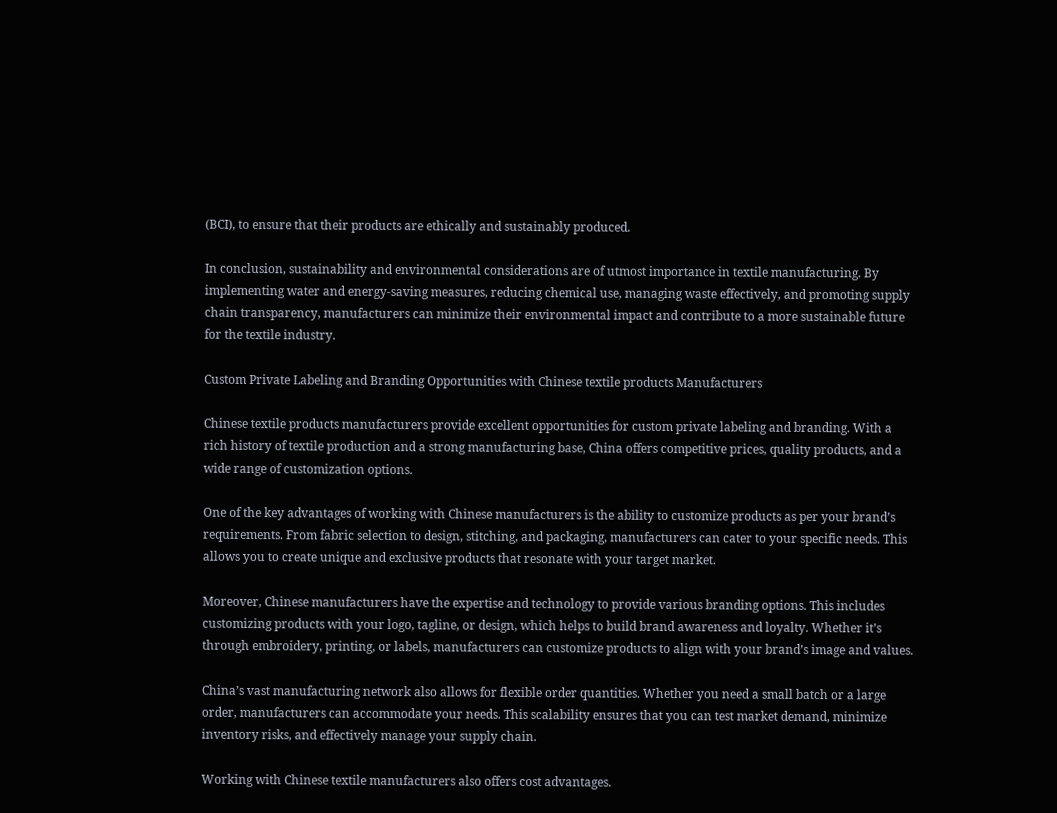(BCI), to ensure that their products are ethically and sustainably produced.

In conclusion, sustainability and environmental considerations are of utmost importance in textile manufacturing. By implementing water and energy-saving measures, reducing chemical use, managing waste effectively, and promoting supply chain transparency, manufacturers can minimize their environmental impact and contribute to a more sustainable future for the textile industry.

Custom Private Labeling and Branding Opportunities with Chinese textile products Manufacturers

Chinese textile products manufacturers provide excellent opportunities for custom private labeling and branding. With a rich history of textile production and a strong manufacturing base, China offers competitive prices, quality products, and a wide range of customization options.

One of the key advantages of working with Chinese manufacturers is the ability to customize products as per your brand’s requirements. From fabric selection to design, stitching, and packaging, manufacturers can cater to your specific needs. This allows you to create unique and exclusive products that resonate with your target market.

Moreover, Chinese manufacturers have the expertise and technology to provide various branding options. This includes customizing products with your logo, tagline, or design, which helps to build brand awareness and loyalty. Whether it’s through embroidery, printing, or labels, manufacturers can customize products to align with your brand’s image and values.

China’s vast manufacturing network also allows for flexible order quantities. Whether you need a small batch or a large order, manufacturers can accommodate your needs. This scalability ensures that you can test market demand, minimize inventory risks, and effectively manage your supply chain.

Working with Chinese textile manufacturers also offers cost advantages.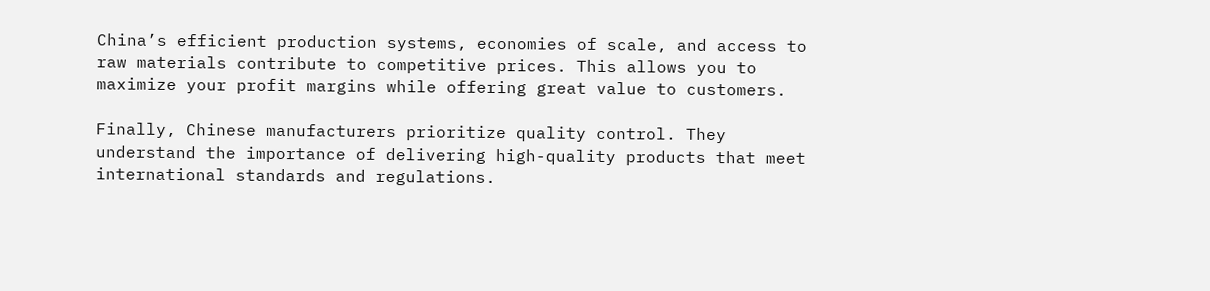China’s efficient production systems, economies of scale, and access to raw materials contribute to competitive prices. This allows you to maximize your profit margins while offering great value to customers.

Finally, Chinese manufacturers prioritize quality control. They understand the importance of delivering high-quality products that meet international standards and regulations.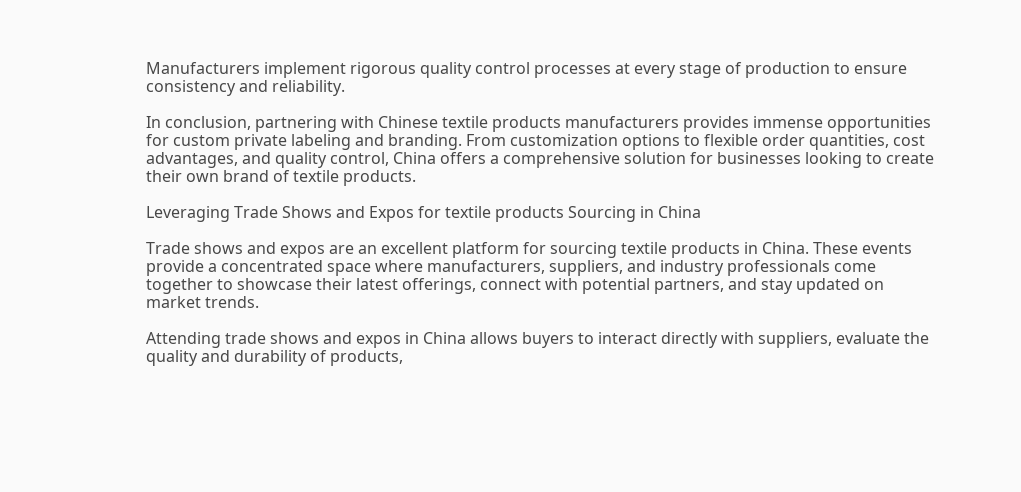Manufacturers implement rigorous quality control processes at every stage of production to ensure consistency and reliability.

In conclusion, partnering with Chinese textile products manufacturers provides immense opportunities for custom private labeling and branding. From customization options to flexible order quantities, cost advantages, and quality control, China offers a comprehensive solution for businesses looking to create their own brand of textile products.

Leveraging Trade Shows and Expos for textile products Sourcing in China

Trade shows and expos are an excellent platform for sourcing textile products in China. These events provide a concentrated space where manufacturers, suppliers, and industry professionals come together to showcase their latest offerings, connect with potential partners, and stay updated on market trends.

Attending trade shows and expos in China allows buyers to interact directly with suppliers, evaluate the quality and durability of products,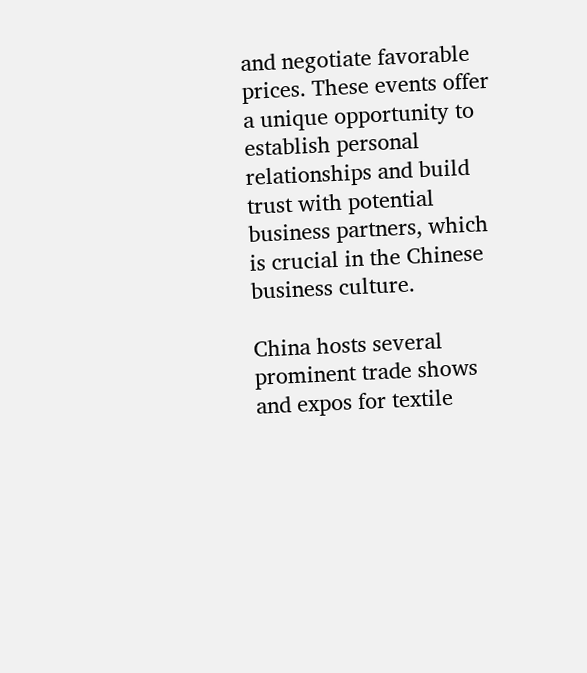and negotiate favorable prices. These events offer a unique opportunity to establish personal relationships and build trust with potential business partners, which is crucial in the Chinese business culture.

China hosts several prominent trade shows and expos for textile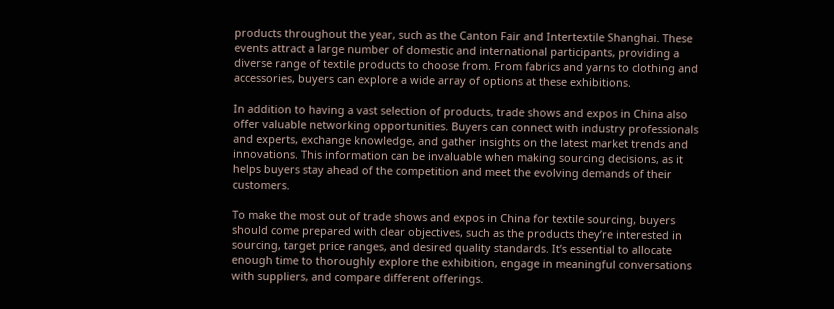products throughout the year, such as the Canton Fair and Intertextile Shanghai. These events attract a large number of domestic and international participants, providing a diverse range of textile products to choose from. From fabrics and yarns to clothing and accessories, buyers can explore a wide array of options at these exhibitions.

In addition to having a vast selection of products, trade shows and expos in China also offer valuable networking opportunities. Buyers can connect with industry professionals and experts, exchange knowledge, and gather insights on the latest market trends and innovations. This information can be invaluable when making sourcing decisions, as it helps buyers stay ahead of the competition and meet the evolving demands of their customers.

To make the most out of trade shows and expos in China for textile sourcing, buyers should come prepared with clear objectives, such as the products they’re interested in sourcing, target price ranges, and desired quality standards. It’s essential to allocate enough time to thoroughly explore the exhibition, engage in meaningful conversations with suppliers, and compare different offerings.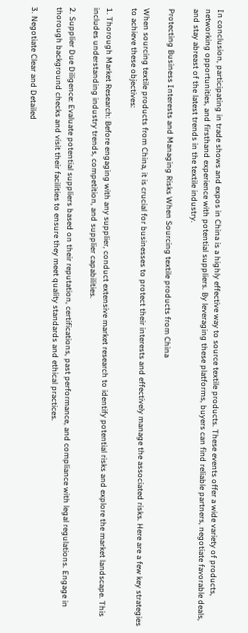In conclusion, participating in trade shows and expos in China is a highly effective way to source textile products. These events offer a wide variety of products, networking opportunities, and firsthand experience with potential suppliers. By leveraging these platforms, buyers can find reliable partners, negotiate favorable deals, and stay abreast of the latest trends in the textile industry.

Protecting Business Interests and Managing Risks When Sourcing textile products from China

When sourcing textile products from China, it is crucial for businesses to protect their interests and effectively manage the associated risks. Here are a few key strategies to achieve these objectives:

1. Thorough Market Research: Before engaging with any supplier, conduct extensive market research to identify potential risks and explore the market landscape. This includes understanding industry trends, competition, and supplier capabilities.

2. Supplier Due Diligence: Evaluate potential suppliers based on their reputation, certifications, past performance, and compliance with legal regulations. Engage in thorough background checks and visit their facilities to ensure they meet quality standards and ethical practices.

3. Negotiate Clear and Detailed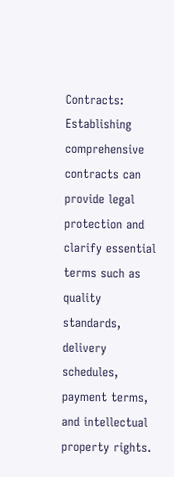Contracts: Establishing comprehensive contracts can provide legal protection and clarify essential terms such as quality standards, delivery schedules, payment terms, and intellectual property rights.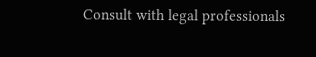Consult with legal professionals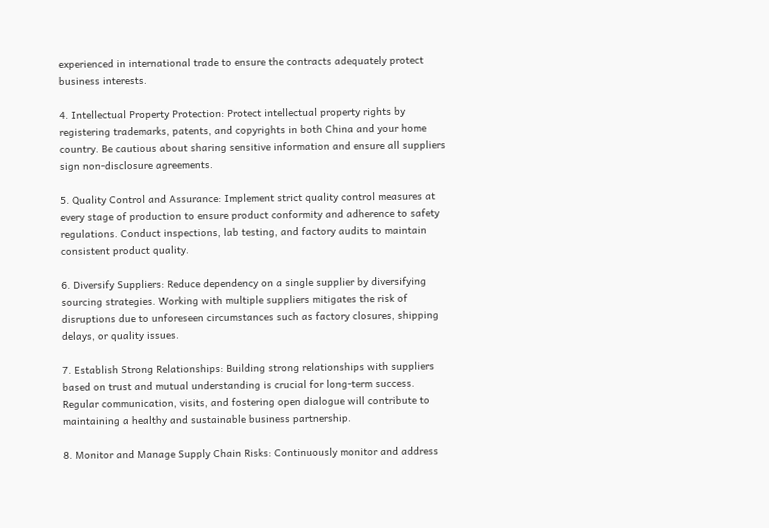experienced in international trade to ensure the contracts adequately protect business interests.

4. Intellectual Property Protection: Protect intellectual property rights by registering trademarks, patents, and copyrights in both China and your home country. Be cautious about sharing sensitive information and ensure all suppliers sign non-disclosure agreements.

5. Quality Control and Assurance: Implement strict quality control measures at every stage of production to ensure product conformity and adherence to safety regulations. Conduct inspections, lab testing, and factory audits to maintain consistent product quality.

6. Diversify Suppliers: Reduce dependency on a single supplier by diversifying sourcing strategies. Working with multiple suppliers mitigates the risk of disruptions due to unforeseen circumstances such as factory closures, shipping delays, or quality issues.

7. Establish Strong Relationships: Building strong relationships with suppliers based on trust and mutual understanding is crucial for long-term success. Regular communication, visits, and fostering open dialogue will contribute to maintaining a healthy and sustainable business partnership.

8. Monitor and Manage Supply Chain Risks: Continuously monitor and address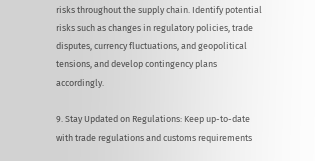risks throughout the supply chain. Identify potential risks such as changes in regulatory policies, trade disputes, currency fluctuations, and geopolitical tensions, and develop contingency plans accordingly.

9. Stay Updated on Regulations: Keep up-to-date with trade regulations and customs requirements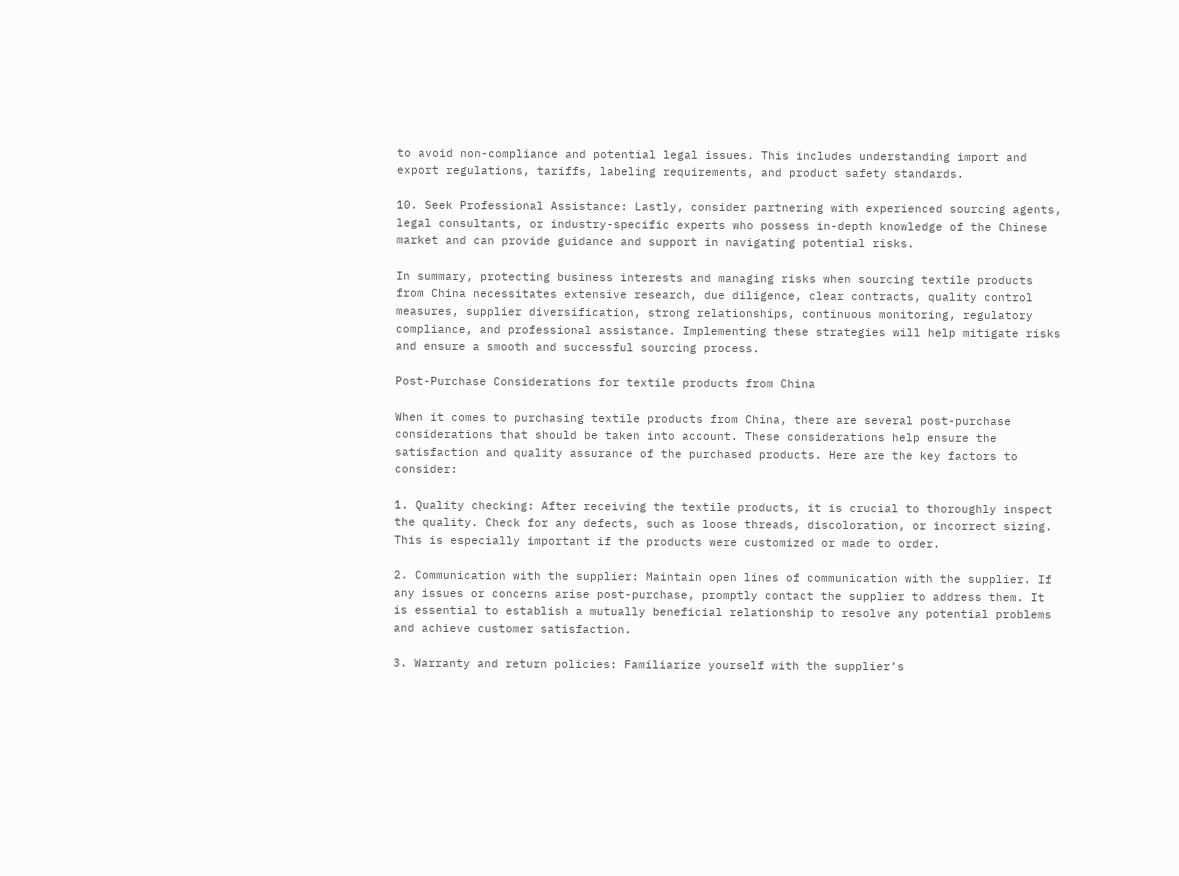to avoid non-compliance and potential legal issues. This includes understanding import and export regulations, tariffs, labeling requirements, and product safety standards.

10. Seek Professional Assistance: Lastly, consider partnering with experienced sourcing agents, legal consultants, or industry-specific experts who possess in-depth knowledge of the Chinese market and can provide guidance and support in navigating potential risks.

In summary, protecting business interests and managing risks when sourcing textile products from China necessitates extensive research, due diligence, clear contracts, quality control measures, supplier diversification, strong relationships, continuous monitoring, regulatory compliance, and professional assistance. Implementing these strategies will help mitigate risks and ensure a smooth and successful sourcing process.

Post-Purchase Considerations for textile products from China

When it comes to purchasing textile products from China, there are several post-purchase considerations that should be taken into account. These considerations help ensure the satisfaction and quality assurance of the purchased products. Here are the key factors to consider:

1. Quality checking: After receiving the textile products, it is crucial to thoroughly inspect the quality. Check for any defects, such as loose threads, discoloration, or incorrect sizing. This is especially important if the products were customized or made to order.

2. Communication with the supplier: Maintain open lines of communication with the supplier. If any issues or concerns arise post-purchase, promptly contact the supplier to address them. It is essential to establish a mutually beneficial relationship to resolve any potential problems and achieve customer satisfaction.

3. Warranty and return policies: Familiarize yourself with the supplier’s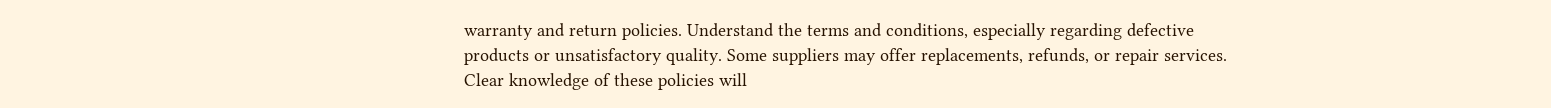warranty and return policies. Understand the terms and conditions, especially regarding defective products or unsatisfactory quality. Some suppliers may offer replacements, refunds, or repair services. Clear knowledge of these policies will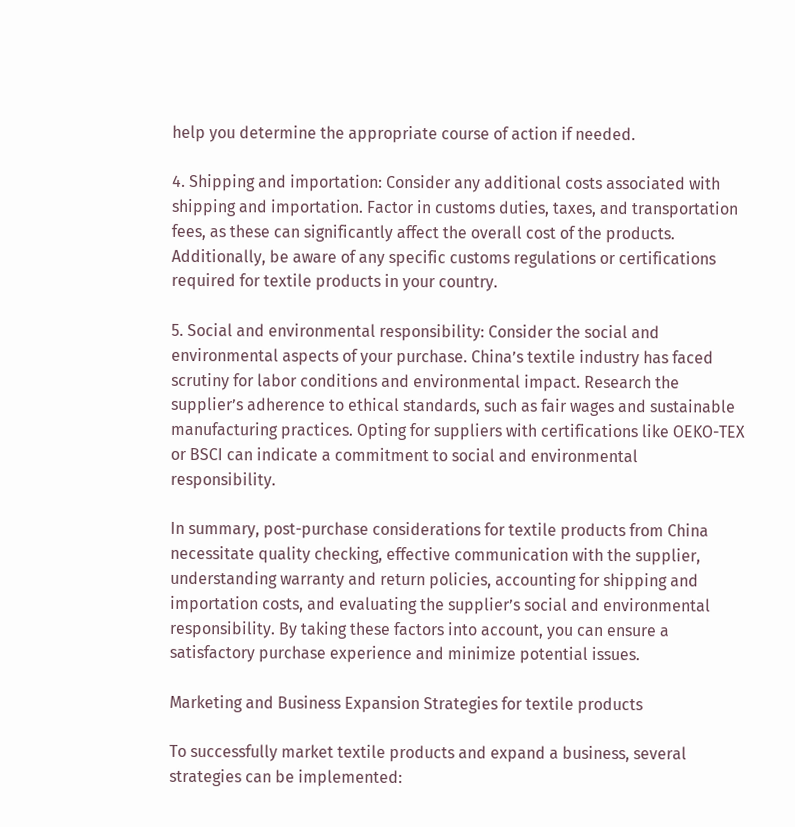help you determine the appropriate course of action if needed.

4. Shipping and importation: Consider any additional costs associated with shipping and importation. Factor in customs duties, taxes, and transportation fees, as these can significantly affect the overall cost of the products. Additionally, be aware of any specific customs regulations or certifications required for textile products in your country.

5. Social and environmental responsibility: Consider the social and environmental aspects of your purchase. China’s textile industry has faced scrutiny for labor conditions and environmental impact. Research the supplier’s adherence to ethical standards, such as fair wages and sustainable manufacturing practices. Opting for suppliers with certifications like OEKO-TEX or BSCI can indicate a commitment to social and environmental responsibility.

In summary, post-purchase considerations for textile products from China necessitate quality checking, effective communication with the supplier, understanding warranty and return policies, accounting for shipping and importation costs, and evaluating the supplier’s social and environmental responsibility. By taking these factors into account, you can ensure a satisfactory purchase experience and minimize potential issues.

Marketing and Business Expansion Strategies for textile products

To successfully market textile products and expand a business, several strategies can be implemented: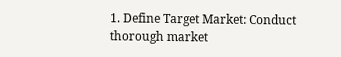1. Define Target Market: Conduct thorough market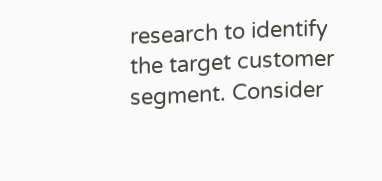research to identify the target customer segment. Consider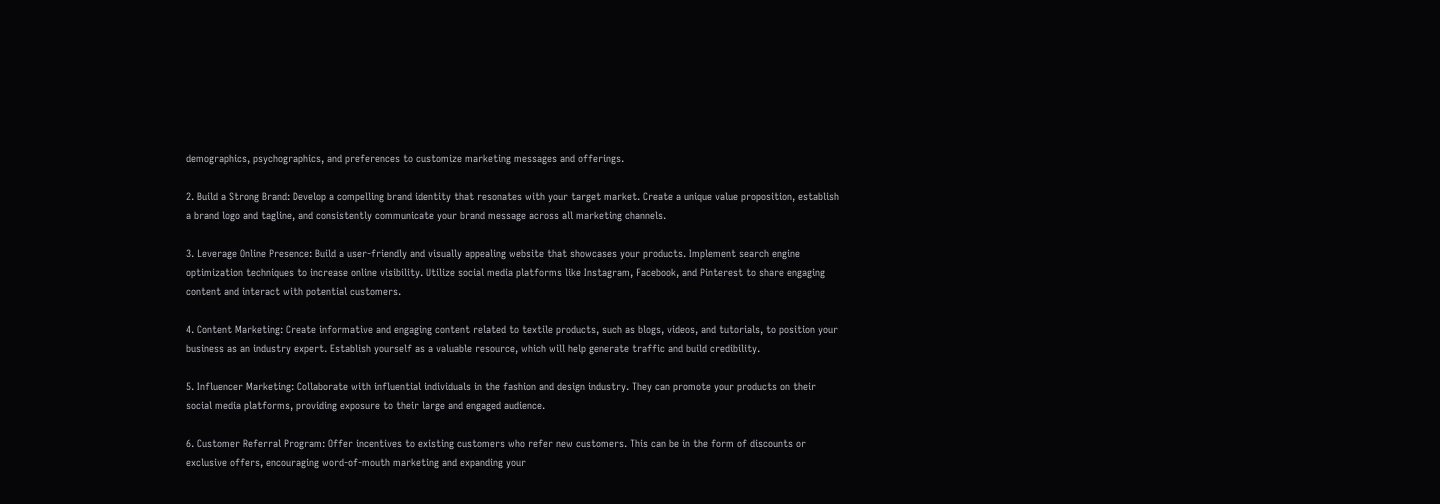demographics, psychographics, and preferences to customize marketing messages and offerings.

2. Build a Strong Brand: Develop a compelling brand identity that resonates with your target market. Create a unique value proposition, establish a brand logo and tagline, and consistently communicate your brand message across all marketing channels.

3. Leverage Online Presence: Build a user-friendly and visually appealing website that showcases your products. Implement search engine optimization techniques to increase online visibility. Utilize social media platforms like Instagram, Facebook, and Pinterest to share engaging content and interact with potential customers.

4. Content Marketing: Create informative and engaging content related to textile products, such as blogs, videos, and tutorials, to position your business as an industry expert. Establish yourself as a valuable resource, which will help generate traffic and build credibility.

5. Influencer Marketing: Collaborate with influential individuals in the fashion and design industry. They can promote your products on their social media platforms, providing exposure to their large and engaged audience.

6. Customer Referral Program: Offer incentives to existing customers who refer new customers. This can be in the form of discounts or exclusive offers, encouraging word-of-mouth marketing and expanding your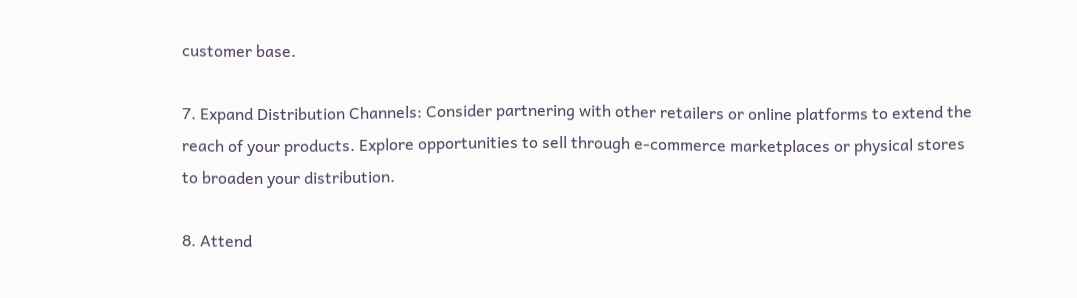customer base.

7. Expand Distribution Channels: Consider partnering with other retailers or online platforms to extend the reach of your products. Explore opportunities to sell through e-commerce marketplaces or physical stores to broaden your distribution.

8. Attend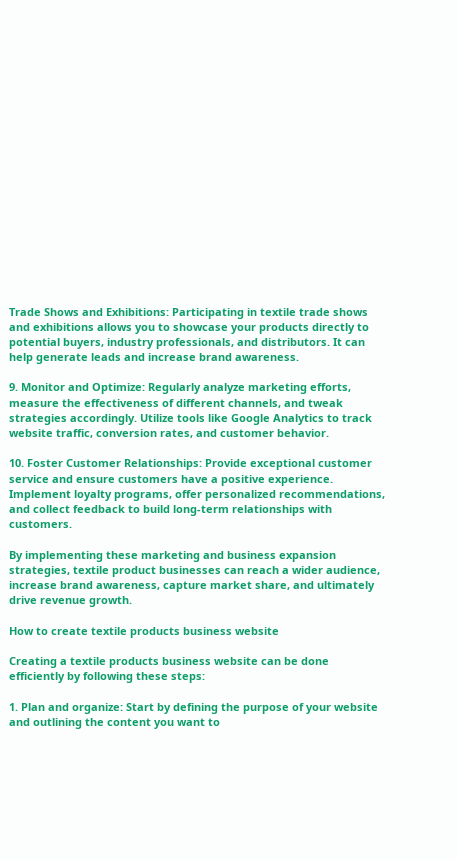Trade Shows and Exhibitions: Participating in textile trade shows and exhibitions allows you to showcase your products directly to potential buyers, industry professionals, and distributors. It can help generate leads and increase brand awareness.

9. Monitor and Optimize: Regularly analyze marketing efforts, measure the effectiveness of different channels, and tweak strategies accordingly. Utilize tools like Google Analytics to track website traffic, conversion rates, and customer behavior.

10. Foster Customer Relationships: Provide exceptional customer service and ensure customers have a positive experience. Implement loyalty programs, offer personalized recommendations, and collect feedback to build long-term relationships with customers.

By implementing these marketing and business expansion strategies, textile product businesses can reach a wider audience, increase brand awareness, capture market share, and ultimately drive revenue growth.

How to create textile products business website

Creating a textile products business website can be done efficiently by following these steps:

1. Plan and organize: Start by defining the purpose of your website and outlining the content you want to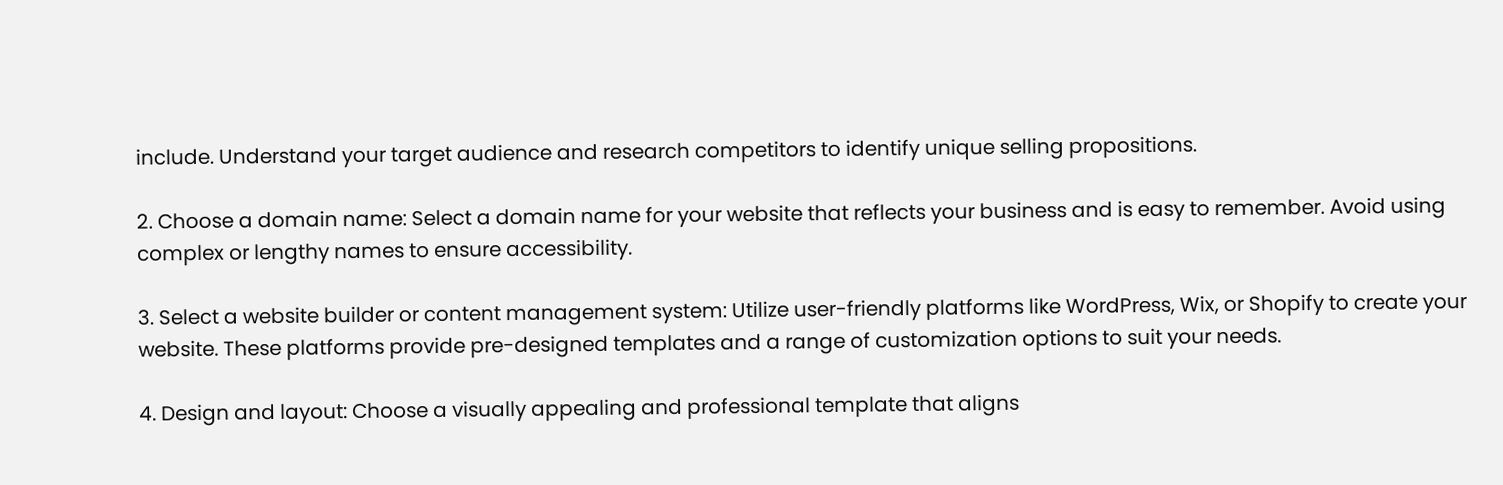include. Understand your target audience and research competitors to identify unique selling propositions.

2. Choose a domain name: Select a domain name for your website that reflects your business and is easy to remember. Avoid using complex or lengthy names to ensure accessibility.

3. Select a website builder or content management system: Utilize user-friendly platforms like WordPress, Wix, or Shopify to create your website. These platforms provide pre-designed templates and a range of customization options to suit your needs.

4. Design and layout: Choose a visually appealing and professional template that aligns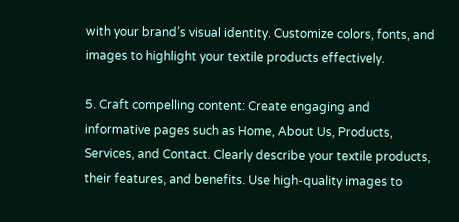with your brand’s visual identity. Customize colors, fonts, and images to highlight your textile products effectively.

5. Craft compelling content: Create engaging and informative pages such as Home, About Us, Products, Services, and Contact. Clearly describe your textile products, their features, and benefits. Use high-quality images to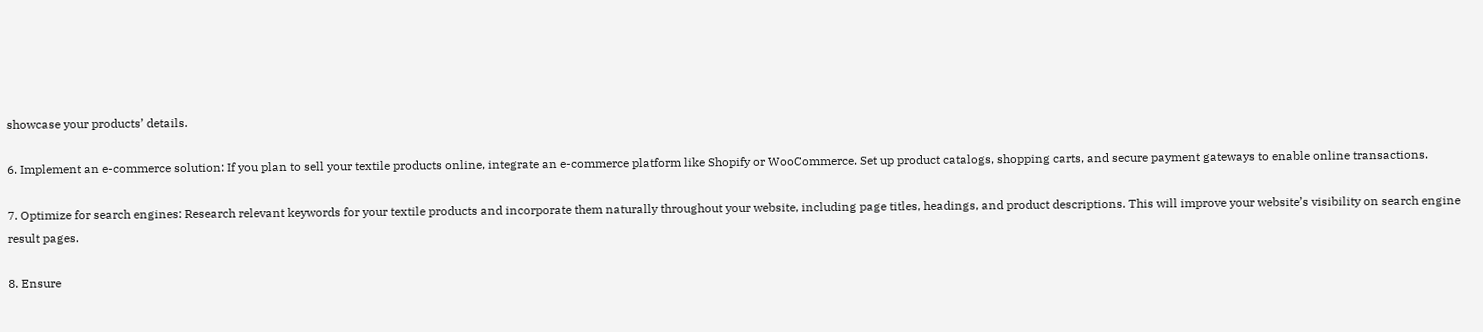showcase your products’ details.

6. Implement an e-commerce solution: If you plan to sell your textile products online, integrate an e-commerce platform like Shopify or WooCommerce. Set up product catalogs, shopping carts, and secure payment gateways to enable online transactions.

7. Optimize for search engines: Research relevant keywords for your textile products and incorporate them naturally throughout your website, including page titles, headings, and product descriptions. This will improve your website’s visibility on search engine result pages.

8. Ensure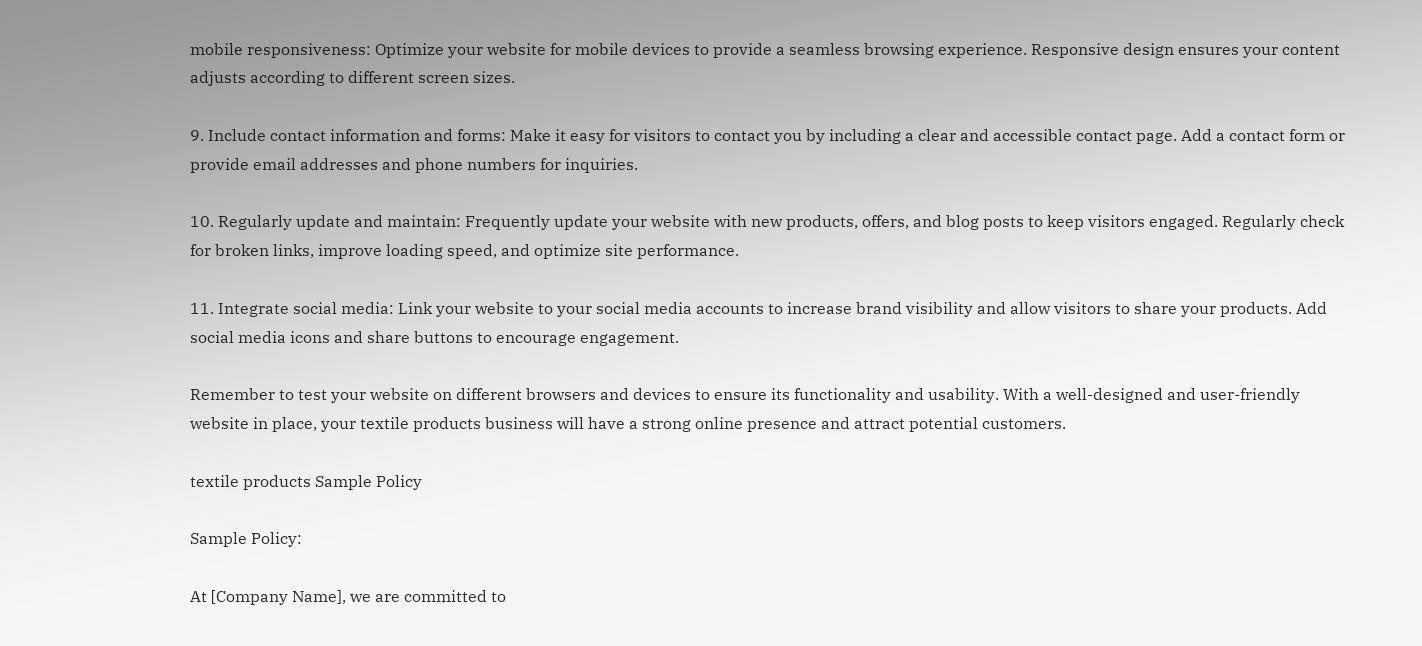mobile responsiveness: Optimize your website for mobile devices to provide a seamless browsing experience. Responsive design ensures your content adjusts according to different screen sizes.

9. Include contact information and forms: Make it easy for visitors to contact you by including a clear and accessible contact page. Add a contact form or provide email addresses and phone numbers for inquiries.

10. Regularly update and maintain: Frequently update your website with new products, offers, and blog posts to keep visitors engaged. Regularly check for broken links, improve loading speed, and optimize site performance.

11. Integrate social media: Link your website to your social media accounts to increase brand visibility and allow visitors to share your products. Add social media icons and share buttons to encourage engagement.

Remember to test your website on different browsers and devices to ensure its functionality and usability. With a well-designed and user-friendly website in place, your textile products business will have a strong online presence and attract potential customers.

textile products Sample Policy

Sample Policy:

At [Company Name], we are committed to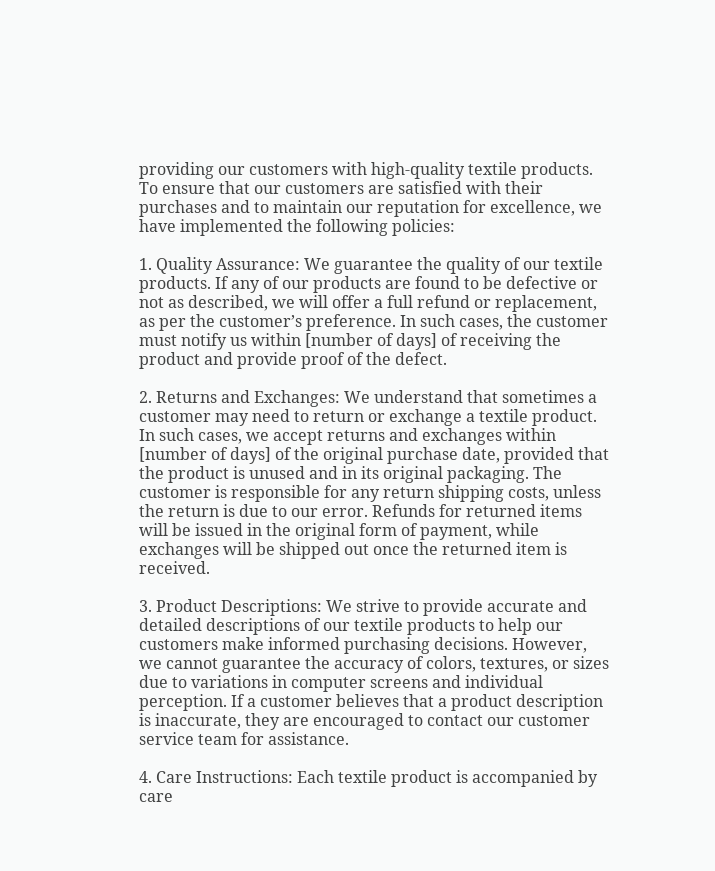providing our customers with high-quality textile products. To ensure that our customers are satisfied with their purchases and to maintain our reputation for excellence, we have implemented the following policies:

1. Quality Assurance: We guarantee the quality of our textile products. If any of our products are found to be defective or not as described, we will offer a full refund or replacement, as per the customer’s preference. In such cases, the customer must notify us within [number of days] of receiving the product and provide proof of the defect.

2. Returns and Exchanges: We understand that sometimes a customer may need to return or exchange a textile product. In such cases, we accept returns and exchanges within [number of days] of the original purchase date, provided that the product is unused and in its original packaging. The customer is responsible for any return shipping costs, unless the return is due to our error. Refunds for returned items will be issued in the original form of payment, while exchanges will be shipped out once the returned item is received.

3. Product Descriptions: We strive to provide accurate and detailed descriptions of our textile products to help our customers make informed purchasing decisions. However, we cannot guarantee the accuracy of colors, textures, or sizes due to variations in computer screens and individual perception. If a customer believes that a product description is inaccurate, they are encouraged to contact our customer service team for assistance.

4. Care Instructions: Each textile product is accompanied by care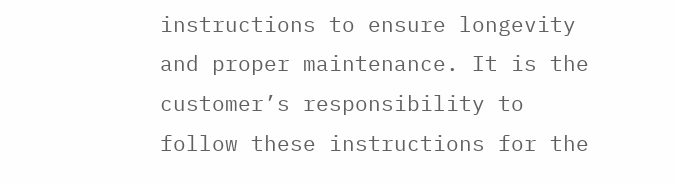instructions to ensure longevity and proper maintenance. It is the customer’s responsibility to follow these instructions for the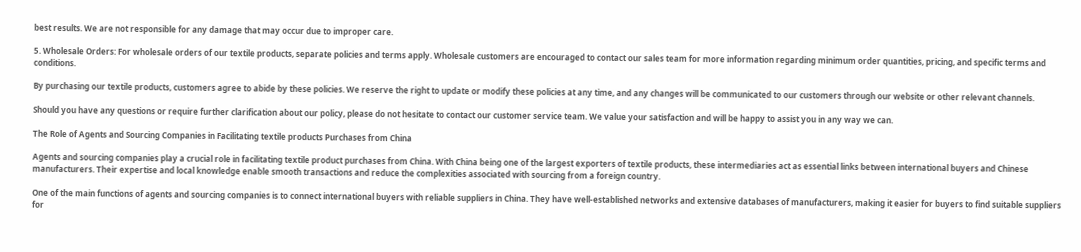best results. We are not responsible for any damage that may occur due to improper care.

5. Wholesale Orders: For wholesale orders of our textile products, separate policies and terms apply. Wholesale customers are encouraged to contact our sales team for more information regarding minimum order quantities, pricing, and specific terms and conditions.

By purchasing our textile products, customers agree to abide by these policies. We reserve the right to update or modify these policies at any time, and any changes will be communicated to our customers through our website or other relevant channels.

Should you have any questions or require further clarification about our policy, please do not hesitate to contact our customer service team. We value your satisfaction and will be happy to assist you in any way we can.

The Role of Agents and Sourcing Companies in Facilitating textile products Purchases from China

Agents and sourcing companies play a crucial role in facilitating textile product purchases from China. With China being one of the largest exporters of textile products, these intermediaries act as essential links between international buyers and Chinese manufacturers. Their expertise and local knowledge enable smooth transactions and reduce the complexities associated with sourcing from a foreign country.

One of the main functions of agents and sourcing companies is to connect international buyers with reliable suppliers in China. They have well-established networks and extensive databases of manufacturers, making it easier for buyers to find suitable suppliers for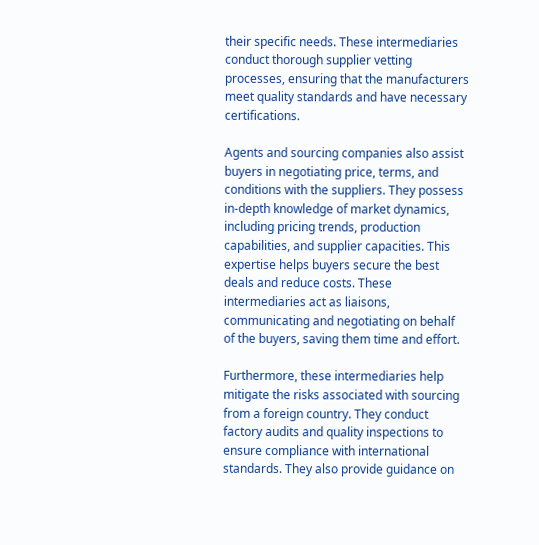their specific needs. These intermediaries conduct thorough supplier vetting processes, ensuring that the manufacturers meet quality standards and have necessary certifications.

Agents and sourcing companies also assist buyers in negotiating price, terms, and conditions with the suppliers. They possess in-depth knowledge of market dynamics, including pricing trends, production capabilities, and supplier capacities. This expertise helps buyers secure the best deals and reduce costs. These intermediaries act as liaisons, communicating and negotiating on behalf of the buyers, saving them time and effort.

Furthermore, these intermediaries help mitigate the risks associated with sourcing from a foreign country. They conduct factory audits and quality inspections to ensure compliance with international standards. They also provide guidance on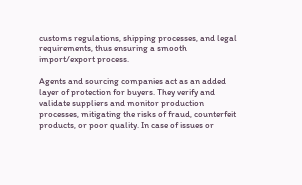customs regulations, shipping processes, and legal requirements, thus ensuring a smooth import/export process.

Agents and sourcing companies act as an added layer of protection for buyers. They verify and validate suppliers and monitor production processes, mitigating the risks of fraud, counterfeit products, or poor quality. In case of issues or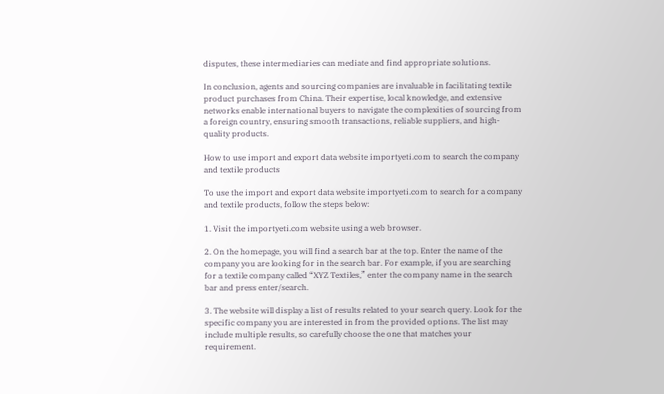disputes, these intermediaries can mediate and find appropriate solutions.

In conclusion, agents and sourcing companies are invaluable in facilitating textile product purchases from China. Their expertise, local knowledge, and extensive networks enable international buyers to navigate the complexities of sourcing from a foreign country, ensuring smooth transactions, reliable suppliers, and high-quality products.

How to use import and export data website importyeti.com to search the company and textile products

To use the import and export data website importyeti.com to search for a company and textile products, follow the steps below:

1. Visit the importyeti.com website using a web browser.

2. On the homepage, you will find a search bar at the top. Enter the name of the company you are looking for in the search bar. For example, if you are searching for a textile company called “XYZ Textiles,” enter the company name in the search bar and press enter/search.

3. The website will display a list of results related to your search query. Look for the specific company you are interested in from the provided options. The list may include multiple results, so carefully choose the one that matches your requirement.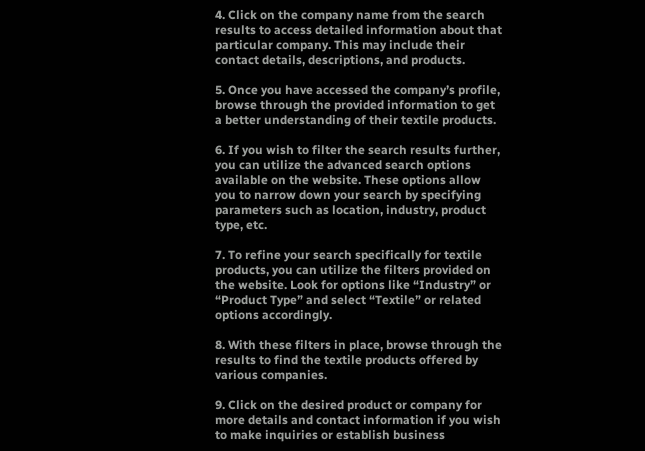4. Click on the company name from the search results to access detailed information about that particular company. This may include their contact details, descriptions, and products.

5. Once you have accessed the company’s profile, browse through the provided information to get a better understanding of their textile products.

6. If you wish to filter the search results further, you can utilize the advanced search options available on the website. These options allow you to narrow down your search by specifying parameters such as location, industry, product type, etc.

7. To refine your search specifically for textile products, you can utilize the filters provided on the website. Look for options like “Industry” or “Product Type” and select “Textile” or related options accordingly.

8. With these filters in place, browse through the results to find the textile products offered by various companies.

9. Click on the desired product or company for more details and contact information if you wish to make inquiries or establish business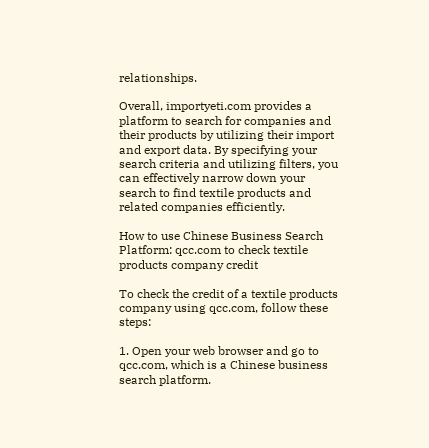relationships.

Overall, importyeti.com provides a platform to search for companies and their products by utilizing their import and export data. By specifying your search criteria and utilizing filters, you can effectively narrow down your search to find textile products and related companies efficiently.

How to use Chinese Business Search Platform: qcc.com to check textile products company credit

To check the credit of a textile products company using qcc.com, follow these steps:

1. Open your web browser and go to qcc.com, which is a Chinese business search platform.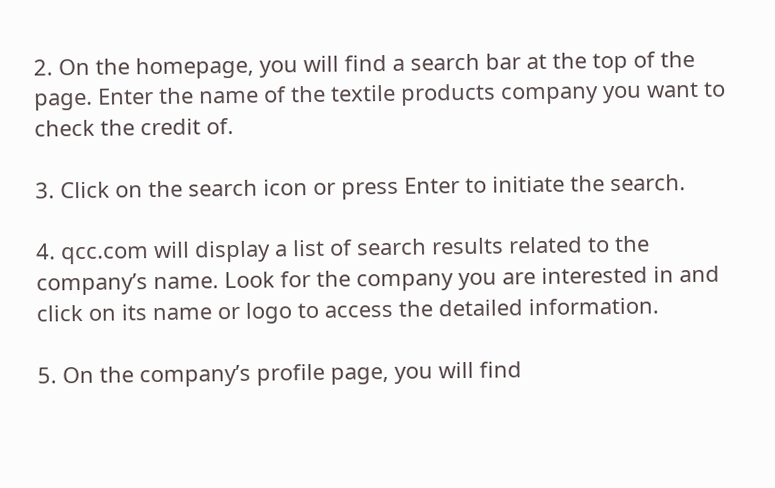2. On the homepage, you will find a search bar at the top of the page. Enter the name of the textile products company you want to check the credit of.

3. Click on the search icon or press Enter to initiate the search.

4. qcc.com will display a list of search results related to the company’s name. Look for the company you are interested in and click on its name or logo to access the detailed information.

5. On the company’s profile page, you will find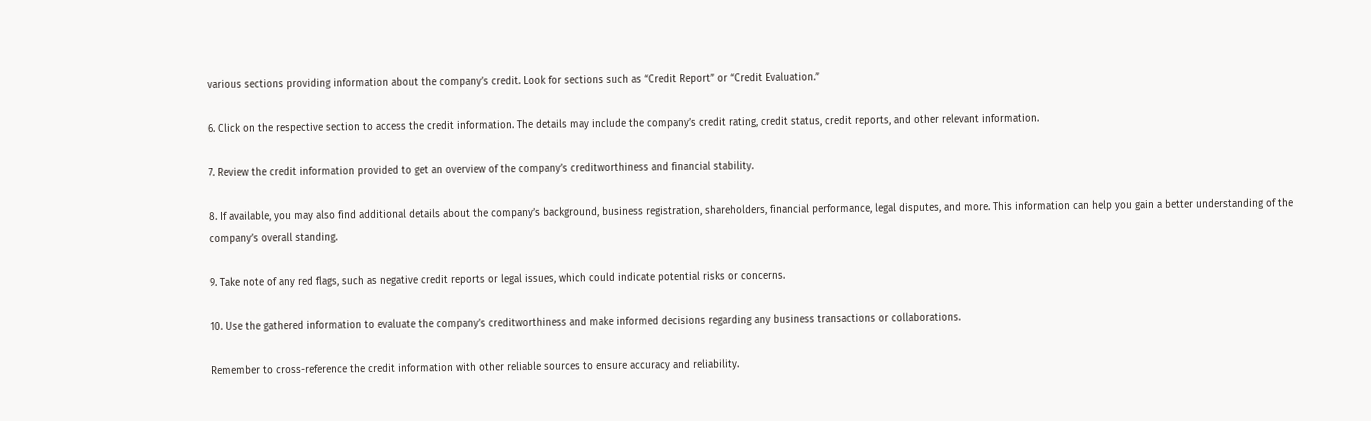various sections providing information about the company’s credit. Look for sections such as “Credit Report” or “Credit Evaluation.”

6. Click on the respective section to access the credit information. The details may include the company’s credit rating, credit status, credit reports, and other relevant information.

7. Review the credit information provided to get an overview of the company’s creditworthiness and financial stability.

8. If available, you may also find additional details about the company’s background, business registration, shareholders, financial performance, legal disputes, and more. This information can help you gain a better understanding of the company’s overall standing.

9. Take note of any red flags, such as negative credit reports or legal issues, which could indicate potential risks or concerns.

10. Use the gathered information to evaluate the company’s creditworthiness and make informed decisions regarding any business transactions or collaborations.

Remember to cross-reference the credit information with other reliable sources to ensure accuracy and reliability.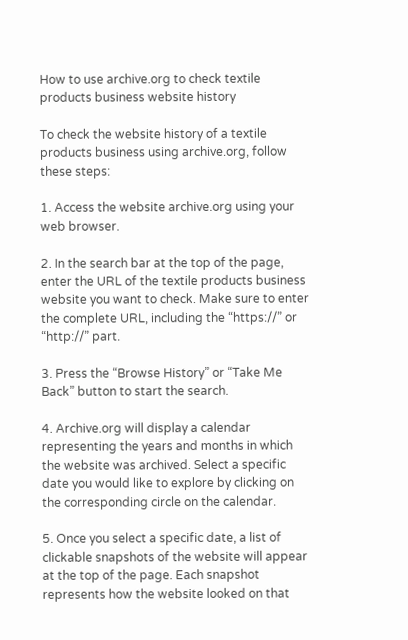How to use archive.org to check textile products business website history

To check the website history of a textile products business using archive.org, follow these steps:

1. Access the website archive.org using your web browser.

2. In the search bar at the top of the page, enter the URL of the textile products business website you want to check. Make sure to enter the complete URL, including the “https://” or “http://” part.

3. Press the “Browse History” or “Take Me Back” button to start the search.

4. Archive.org will display a calendar representing the years and months in which the website was archived. Select a specific date you would like to explore by clicking on the corresponding circle on the calendar.

5. Once you select a specific date, a list of clickable snapshots of the website will appear at the top of the page. Each snapshot represents how the website looked on that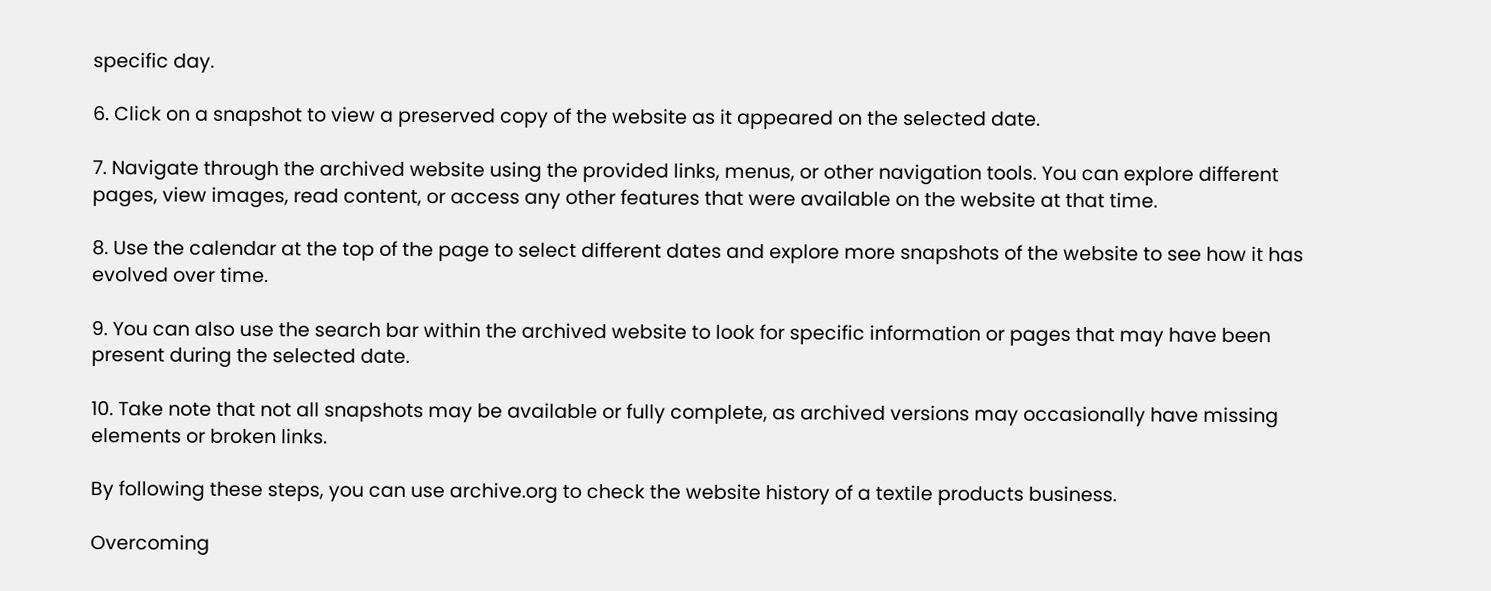specific day.

6. Click on a snapshot to view a preserved copy of the website as it appeared on the selected date.

7. Navigate through the archived website using the provided links, menus, or other navigation tools. You can explore different pages, view images, read content, or access any other features that were available on the website at that time.

8. Use the calendar at the top of the page to select different dates and explore more snapshots of the website to see how it has evolved over time.

9. You can also use the search bar within the archived website to look for specific information or pages that may have been present during the selected date.

10. Take note that not all snapshots may be available or fully complete, as archived versions may occasionally have missing elements or broken links.

By following these steps, you can use archive.org to check the website history of a textile products business.

Overcoming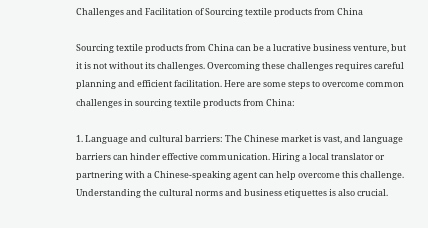Challenges and Facilitation of Sourcing textile products from China

Sourcing textile products from China can be a lucrative business venture, but it is not without its challenges. Overcoming these challenges requires careful planning and efficient facilitation. Here are some steps to overcome common challenges in sourcing textile products from China:

1. Language and cultural barriers: The Chinese market is vast, and language barriers can hinder effective communication. Hiring a local translator or partnering with a Chinese-speaking agent can help overcome this challenge. Understanding the cultural norms and business etiquettes is also crucial.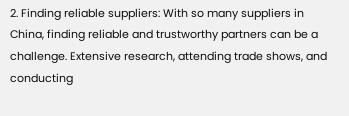2. Finding reliable suppliers: With so many suppliers in China, finding reliable and trustworthy partners can be a challenge. Extensive research, attending trade shows, and conducting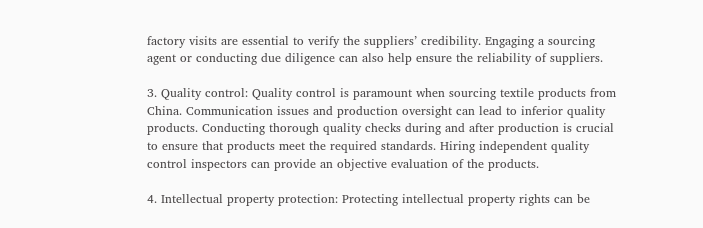factory visits are essential to verify the suppliers’ credibility. Engaging a sourcing agent or conducting due diligence can also help ensure the reliability of suppliers.

3. Quality control: Quality control is paramount when sourcing textile products from China. Communication issues and production oversight can lead to inferior quality products. Conducting thorough quality checks during and after production is crucial to ensure that products meet the required standards. Hiring independent quality control inspectors can provide an objective evaluation of the products.

4. Intellectual property protection: Protecting intellectual property rights can be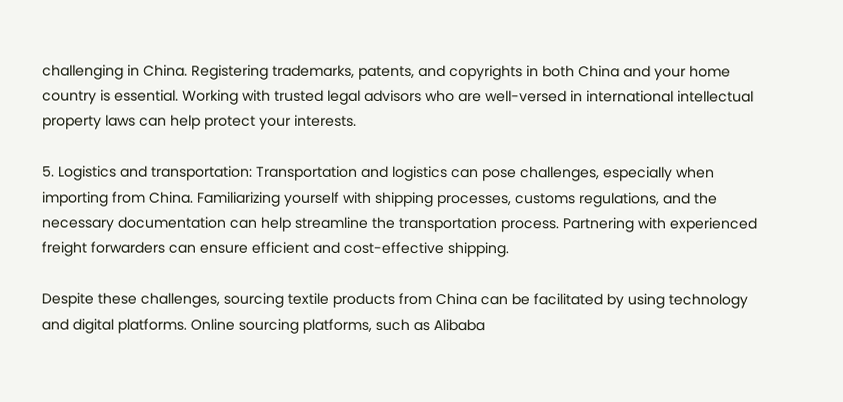challenging in China. Registering trademarks, patents, and copyrights in both China and your home country is essential. Working with trusted legal advisors who are well-versed in international intellectual property laws can help protect your interests.

5. Logistics and transportation: Transportation and logistics can pose challenges, especially when importing from China. Familiarizing yourself with shipping processes, customs regulations, and the necessary documentation can help streamline the transportation process. Partnering with experienced freight forwarders can ensure efficient and cost-effective shipping.

Despite these challenges, sourcing textile products from China can be facilitated by using technology and digital platforms. Online sourcing platforms, such as Alibaba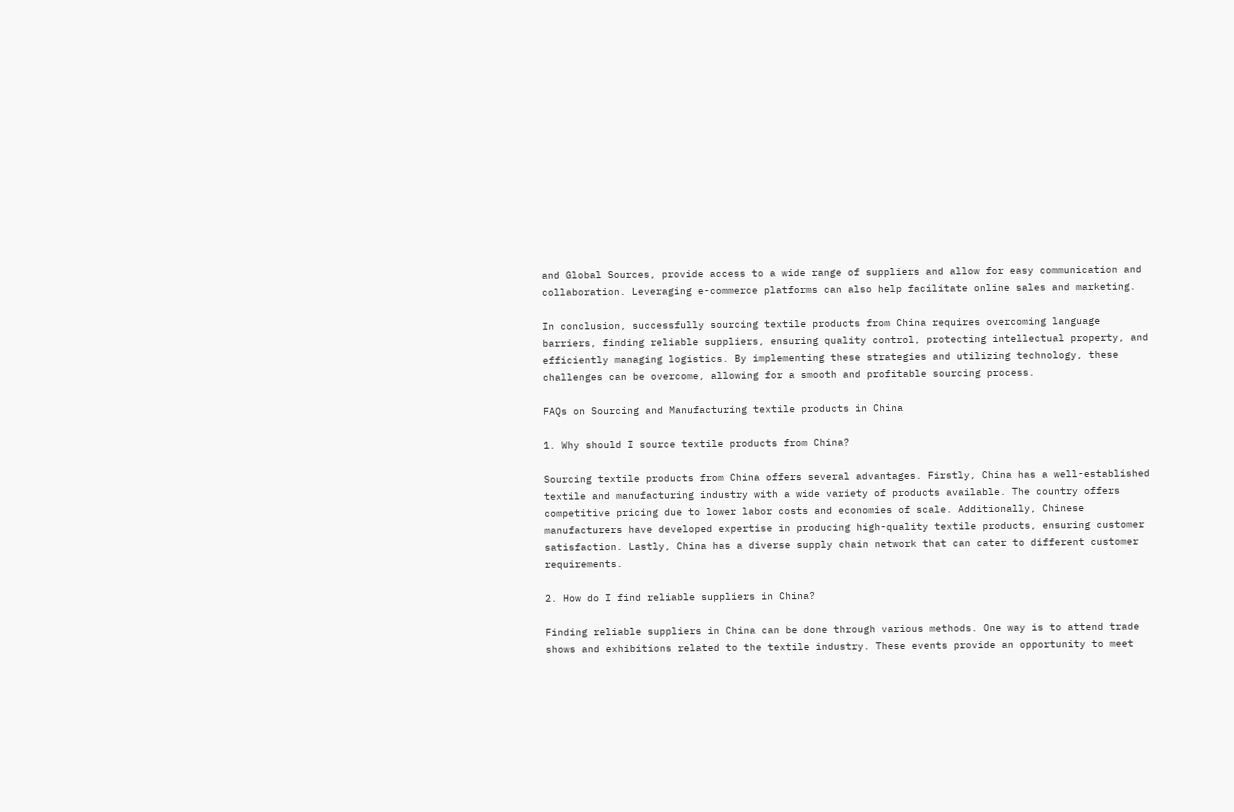and Global Sources, provide access to a wide range of suppliers and allow for easy communication and collaboration. Leveraging e-commerce platforms can also help facilitate online sales and marketing.

In conclusion, successfully sourcing textile products from China requires overcoming language barriers, finding reliable suppliers, ensuring quality control, protecting intellectual property, and efficiently managing logistics. By implementing these strategies and utilizing technology, these challenges can be overcome, allowing for a smooth and profitable sourcing process.

FAQs on Sourcing and Manufacturing textile products in China

1. Why should I source textile products from China?

Sourcing textile products from China offers several advantages. Firstly, China has a well-established textile and manufacturing industry with a wide variety of products available. The country offers competitive pricing due to lower labor costs and economies of scale. Additionally, Chinese manufacturers have developed expertise in producing high-quality textile products, ensuring customer satisfaction. Lastly, China has a diverse supply chain network that can cater to different customer requirements.

2. How do I find reliable suppliers in China?

Finding reliable suppliers in China can be done through various methods. One way is to attend trade shows and exhibitions related to the textile industry. These events provide an opportunity to meet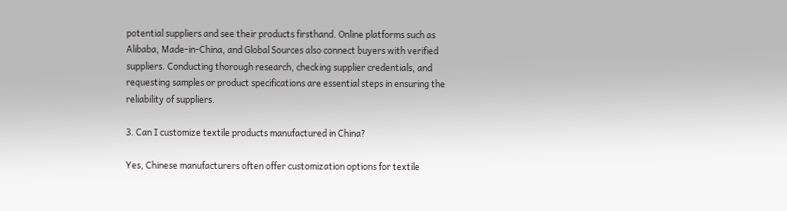potential suppliers and see their products firsthand. Online platforms such as Alibaba, Made-in-China, and Global Sources also connect buyers with verified suppliers. Conducting thorough research, checking supplier credentials, and requesting samples or product specifications are essential steps in ensuring the reliability of suppliers.

3. Can I customize textile products manufactured in China?

Yes, Chinese manufacturers often offer customization options for textile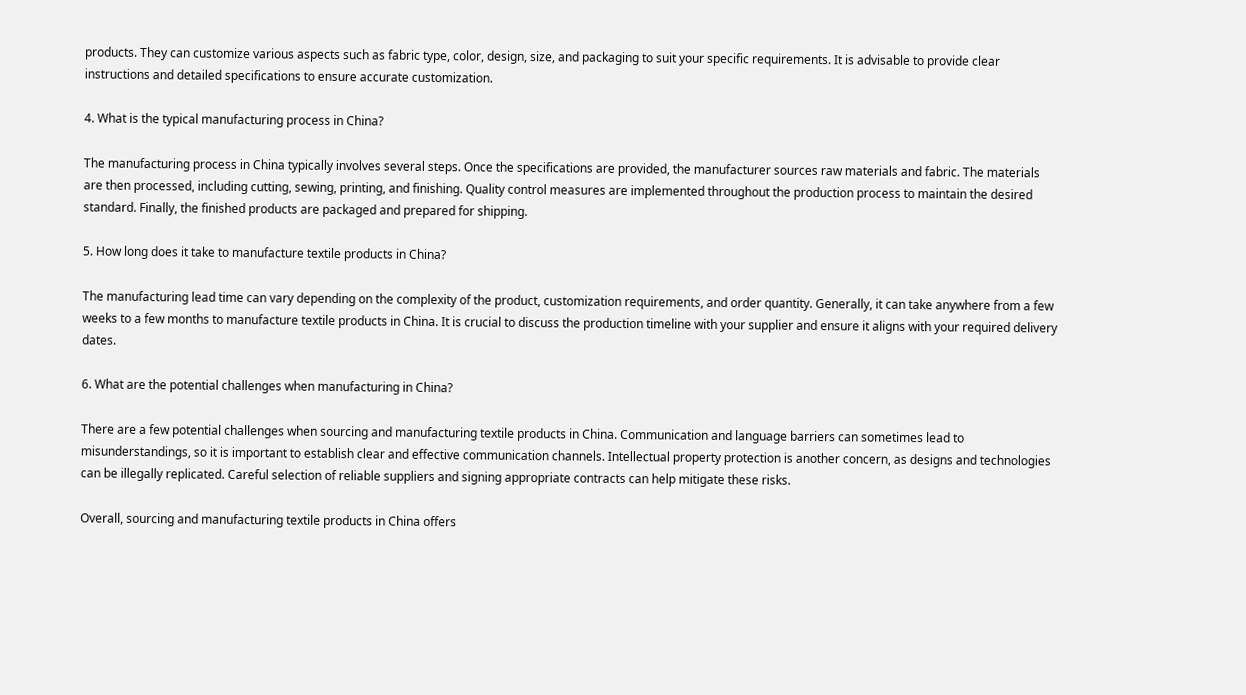products. They can customize various aspects such as fabric type, color, design, size, and packaging to suit your specific requirements. It is advisable to provide clear instructions and detailed specifications to ensure accurate customization.

4. What is the typical manufacturing process in China?

The manufacturing process in China typically involves several steps. Once the specifications are provided, the manufacturer sources raw materials and fabric. The materials are then processed, including cutting, sewing, printing, and finishing. Quality control measures are implemented throughout the production process to maintain the desired standard. Finally, the finished products are packaged and prepared for shipping.

5. How long does it take to manufacture textile products in China?

The manufacturing lead time can vary depending on the complexity of the product, customization requirements, and order quantity. Generally, it can take anywhere from a few weeks to a few months to manufacture textile products in China. It is crucial to discuss the production timeline with your supplier and ensure it aligns with your required delivery dates.

6. What are the potential challenges when manufacturing in China?

There are a few potential challenges when sourcing and manufacturing textile products in China. Communication and language barriers can sometimes lead to misunderstandings, so it is important to establish clear and effective communication channels. Intellectual property protection is another concern, as designs and technologies can be illegally replicated. Careful selection of reliable suppliers and signing appropriate contracts can help mitigate these risks.

Overall, sourcing and manufacturing textile products in China offers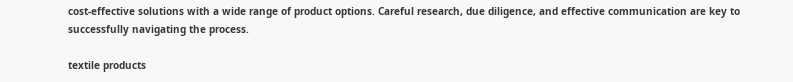cost-effective solutions with a wide range of product options. Careful research, due diligence, and effective communication are key to successfully navigating the process.

textile products